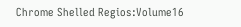Chrome Shelled Regios:Volume16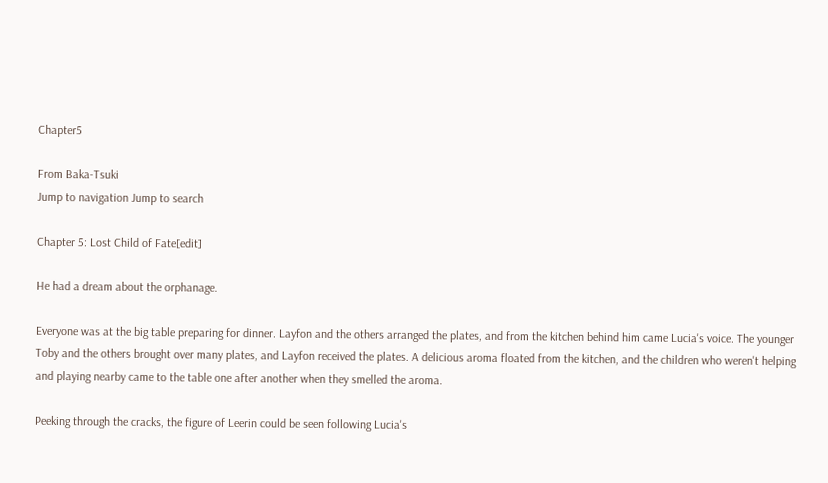Chapter5

From Baka-Tsuki
Jump to navigation Jump to search

Chapter 5: Lost Child of Fate[edit]

He had a dream about the orphanage.

Everyone was at the big table preparing for dinner. Layfon and the others arranged the plates, and from the kitchen behind him came Lucia's voice. The younger Toby and the others brought over many plates, and Layfon received the plates. A delicious aroma floated from the kitchen, and the children who weren't helping and playing nearby came to the table one after another when they smelled the aroma.

Peeking through the cracks, the figure of Leerin could be seen following Lucia's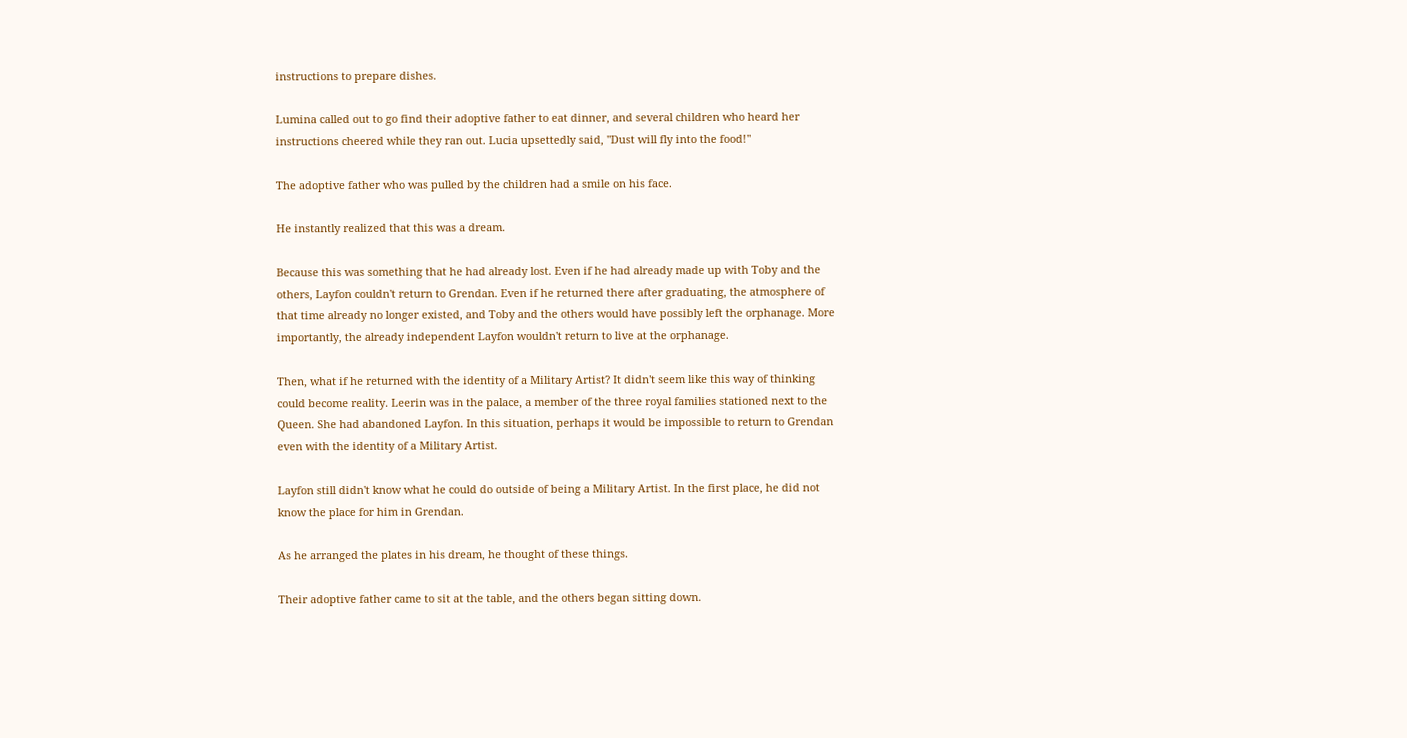instructions to prepare dishes.

Lumina called out to go find their adoptive father to eat dinner, and several children who heard her instructions cheered while they ran out. Lucia upsettedly said, "Dust will fly into the food!"

The adoptive father who was pulled by the children had a smile on his face.

He instantly realized that this was a dream.

Because this was something that he had already lost. Even if he had already made up with Toby and the others, Layfon couldn't return to Grendan. Even if he returned there after graduating, the atmosphere of that time already no longer existed, and Toby and the others would have possibly left the orphanage. More importantly, the already independent Layfon wouldn't return to live at the orphanage.

Then, what if he returned with the identity of a Military Artist? It didn't seem like this way of thinking could become reality. Leerin was in the palace, a member of the three royal families stationed next to the Queen. She had abandoned Layfon. In this situation, perhaps it would be impossible to return to Grendan even with the identity of a Military Artist.

Layfon still didn't know what he could do outside of being a Military Artist. In the first place, he did not know the place for him in Grendan.

As he arranged the plates in his dream, he thought of these things.

Their adoptive father came to sit at the table, and the others began sitting down.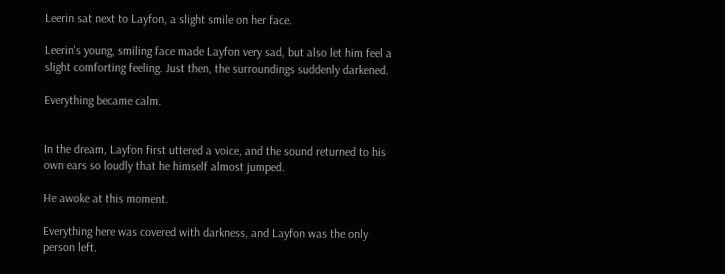Leerin sat next to Layfon, a slight smile on her face.

Leerin's young, smiling face made Layfon very sad, but also let him feel a slight comforting feeling. Just then, the surroundings suddenly darkened.

Everything became calm.


In the dream, Layfon first uttered a voice, and the sound returned to his own ears so loudly that he himself almost jumped.

He awoke at this moment.

Everything here was covered with darkness, and Layfon was the only person left.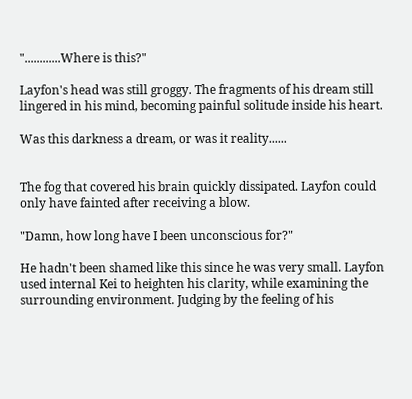"............Where is this?"

Layfon's head was still groggy. The fragments of his dream still lingered in his mind, becoming painful solitude inside his heart.

Was this darkness a dream, or was it reality......


The fog that covered his brain quickly dissipated. Layfon could only have fainted after receiving a blow.

"Damn, how long have I been unconscious for?"

He hadn't been shamed like this since he was very small. Layfon used internal Kei to heighten his clarity, while examining the surrounding environment. Judging by the feeling of his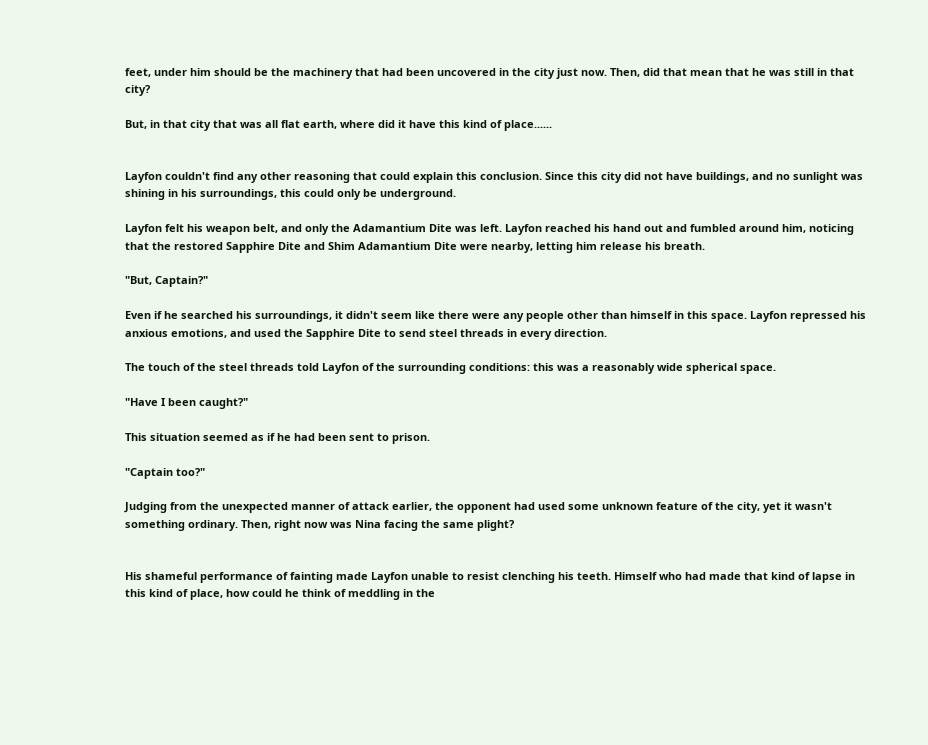feet, under him should be the machinery that had been uncovered in the city just now. Then, did that mean that he was still in that city?

But, in that city that was all flat earth, where did it have this kind of place......


Layfon couldn't find any other reasoning that could explain this conclusion. Since this city did not have buildings, and no sunlight was shining in his surroundings, this could only be underground.

Layfon felt his weapon belt, and only the Adamantium Dite was left. Layfon reached his hand out and fumbled around him, noticing that the restored Sapphire Dite and Shim Adamantium Dite were nearby, letting him release his breath.

"But, Captain?"

Even if he searched his surroundings, it didn't seem like there were any people other than himself in this space. Layfon repressed his anxious emotions, and used the Sapphire Dite to send steel threads in every direction.

The touch of the steel threads told Layfon of the surrounding conditions: this was a reasonably wide spherical space.

"Have I been caught?"

This situation seemed as if he had been sent to prison.

"Captain too?"

Judging from the unexpected manner of attack earlier, the opponent had used some unknown feature of the city, yet it wasn't something ordinary. Then, right now was Nina facing the same plight?


His shameful performance of fainting made Layfon unable to resist clenching his teeth. Himself who had made that kind of lapse in this kind of place, how could he think of meddling in the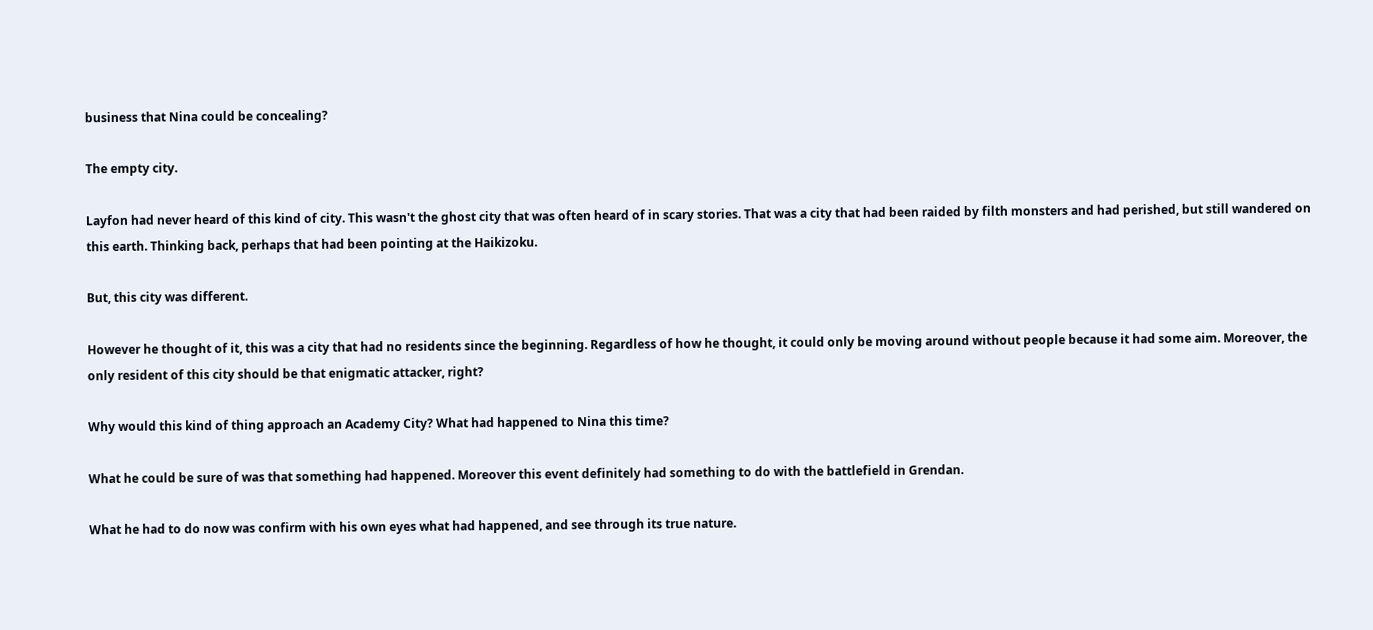business that Nina could be concealing?

The empty city.

Layfon had never heard of this kind of city. This wasn't the ghost city that was often heard of in scary stories. That was a city that had been raided by filth monsters and had perished, but still wandered on this earth. Thinking back, perhaps that had been pointing at the Haikizoku.

But, this city was different.

However he thought of it, this was a city that had no residents since the beginning. Regardless of how he thought, it could only be moving around without people because it had some aim. Moreover, the only resident of this city should be that enigmatic attacker, right?

Why would this kind of thing approach an Academy City? What had happened to Nina this time?

What he could be sure of was that something had happened. Moreover this event definitely had something to do with the battlefield in Grendan.

What he had to do now was confirm with his own eyes what had happened, and see through its true nature.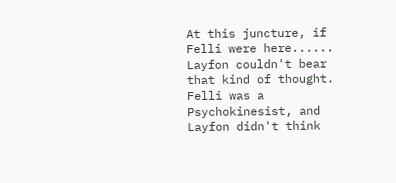At this juncture, if Felli were here...... Layfon couldn't bear that kind of thought. Felli was a Psychokinesist, and Layfon didn't think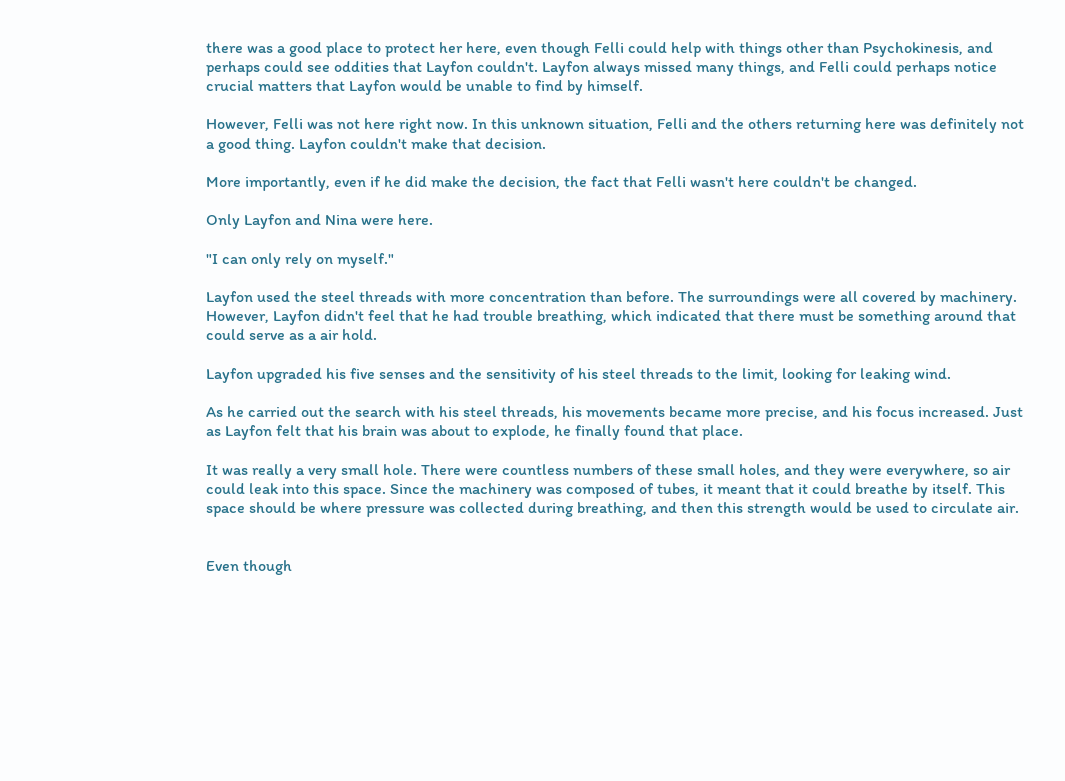there was a good place to protect her here, even though Felli could help with things other than Psychokinesis, and perhaps could see oddities that Layfon couldn't. Layfon always missed many things, and Felli could perhaps notice crucial matters that Layfon would be unable to find by himself.

However, Felli was not here right now. In this unknown situation, Felli and the others returning here was definitely not a good thing. Layfon couldn't make that decision.

More importantly, even if he did make the decision, the fact that Felli wasn't here couldn't be changed.

Only Layfon and Nina were here.

"I can only rely on myself."

Layfon used the steel threads with more concentration than before. The surroundings were all covered by machinery. However, Layfon didn't feel that he had trouble breathing, which indicated that there must be something around that could serve as a air hold.

Layfon upgraded his five senses and the sensitivity of his steel threads to the limit, looking for leaking wind.

As he carried out the search with his steel threads, his movements became more precise, and his focus increased. Just as Layfon felt that his brain was about to explode, he finally found that place.

It was really a very small hole. There were countless numbers of these small holes, and they were everywhere, so air could leak into this space. Since the machinery was composed of tubes, it meant that it could breathe by itself. This space should be where pressure was collected during breathing, and then this strength would be used to circulate air.


Even though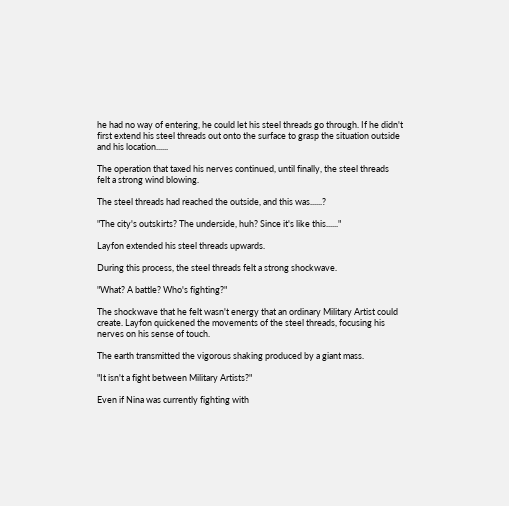he had no way of entering, he could let his steel threads go through. If he didn't first extend his steel threads out onto the surface to grasp the situation outside and his location......

The operation that taxed his nerves continued, until finally, the steel threads felt a strong wind blowing.

The steel threads had reached the outside, and this was......?

"The city's outskirts? The underside, huh? Since it's like this......"

Layfon extended his steel threads upwards.

During this process, the steel threads felt a strong shockwave.

"What? A battle? Who's fighting?"

The shockwave that he felt wasn't energy that an ordinary Military Artist could create. Layfon quickened the movements of the steel threads, focusing his nerves on his sense of touch.

The earth transmitted the vigorous shaking produced by a giant mass.

"It isn't a fight between Military Artists?"

Even if Nina was currently fighting with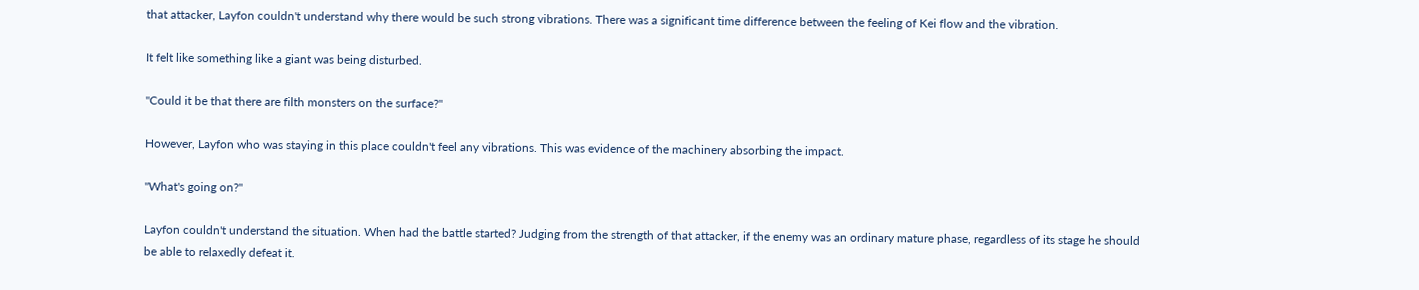that attacker, Layfon couldn't understand why there would be such strong vibrations. There was a significant time difference between the feeling of Kei flow and the vibration.

It felt like something like a giant was being disturbed.

"Could it be that there are filth monsters on the surface?"

However, Layfon who was staying in this place couldn't feel any vibrations. This was evidence of the machinery absorbing the impact.

"What's going on?"

Layfon couldn't understand the situation. When had the battle started? Judging from the strength of that attacker, if the enemy was an ordinary mature phase, regardless of its stage he should be able to relaxedly defeat it.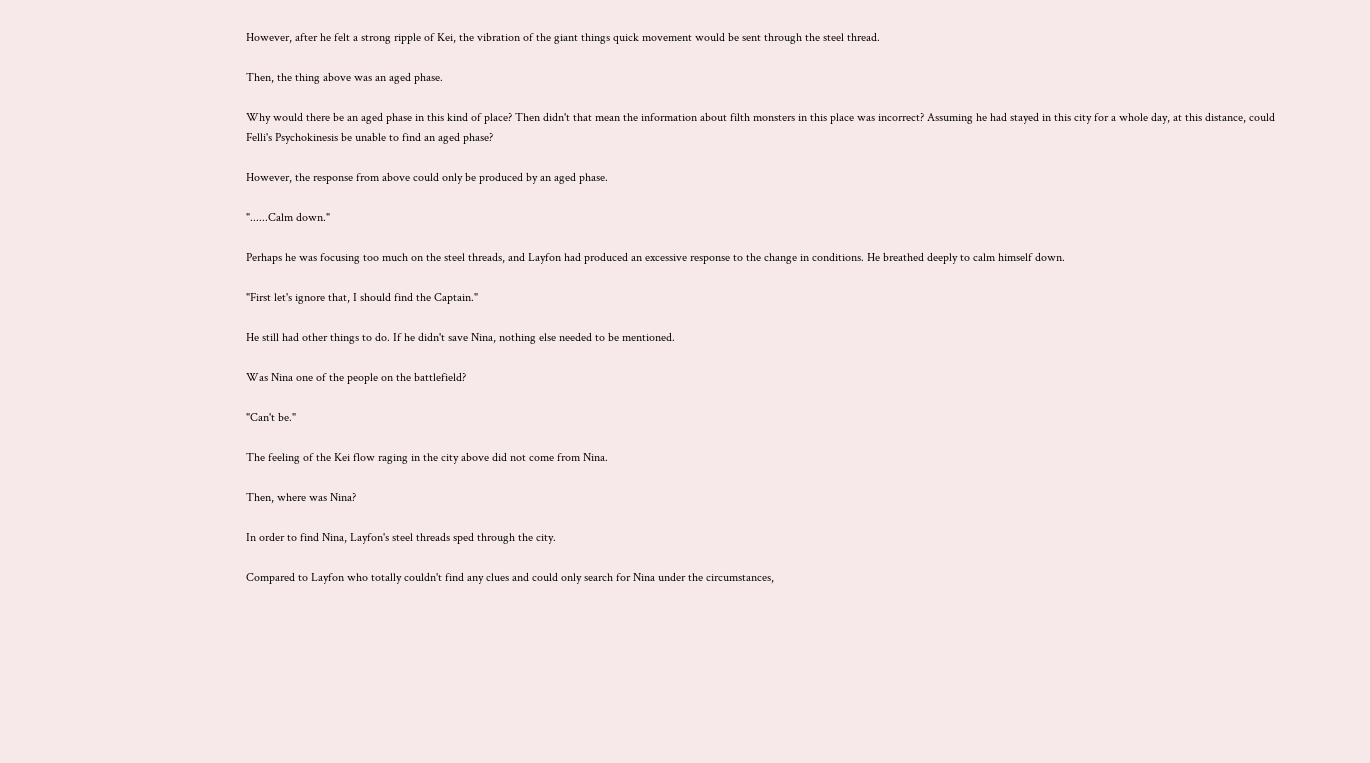However, after he felt a strong ripple of Kei, the vibration of the giant things quick movement would be sent through the steel thread.

Then, the thing above was an aged phase.

Why would there be an aged phase in this kind of place? Then didn't that mean the information about filth monsters in this place was incorrect? Assuming he had stayed in this city for a whole day, at this distance, could Felli's Psychokinesis be unable to find an aged phase?

However, the response from above could only be produced by an aged phase.

"......Calm down."

Perhaps he was focusing too much on the steel threads, and Layfon had produced an excessive response to the change in conditions. He breathed deeply to calm himself down.

"First let's ignore that, I should find the Captain."

He still had other things to do. If he didn't save Nina, nothing else needed to be mentioned.

Was Nina one of the people on the battlefield?

"Can't be."

The feeling of the Kei flow raging in the city above did not come from Nina.

Then, where was Nina?

In order to find Nina, Layfon's steel threads sped through the city.

Compared to Layfon who totally couldn't find any clues and could only search for Nina under the circumstances,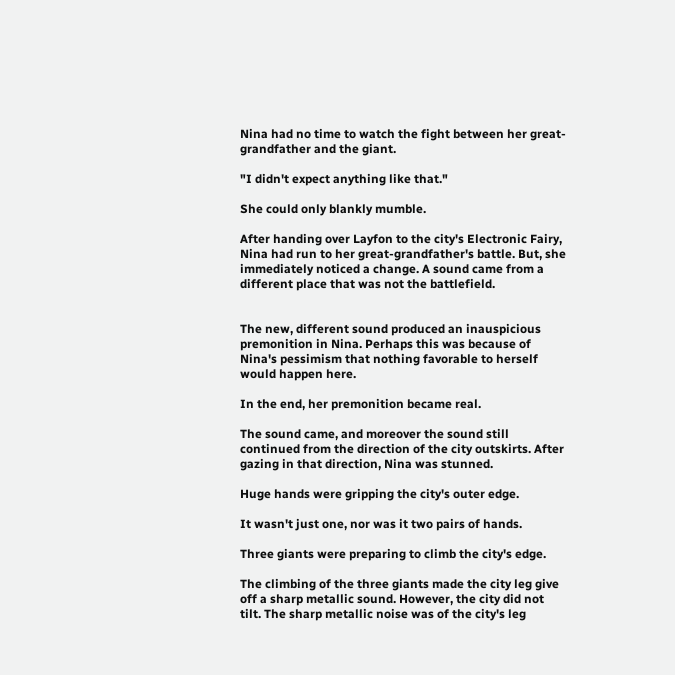Nina had no time to watch the fight between her great-grandfather and the giant.

"I didn't expect anything like that."

She could only blankly mumble.

After handing over Layfon to the city's Electronic Fairy, Nina had run to her great-grandfather's battle. But, she immediately noticed a change. A sound came from a different place that was not the battlefield.


The new, different sound produced an inauspicious premonition in Nina. Perhaps this was because of Nina's pessimism that nothing favorable to herself would happen here.

In the end, her premonition became real.

The sound came, and moreover the sound still continued from the direction of the city outskirts. After gazing in that direction, Nina was stunned.

Huge hands were gripping the city's outer edge.

It wasn't just one, nor was it two pairs of hands.

Three giants were preparing to climb the city's edge.

The climbing of the three giants made the city leg give off a sharp metallic sound. However, the city did not tilt. The sharp metallic noise was of the city's leg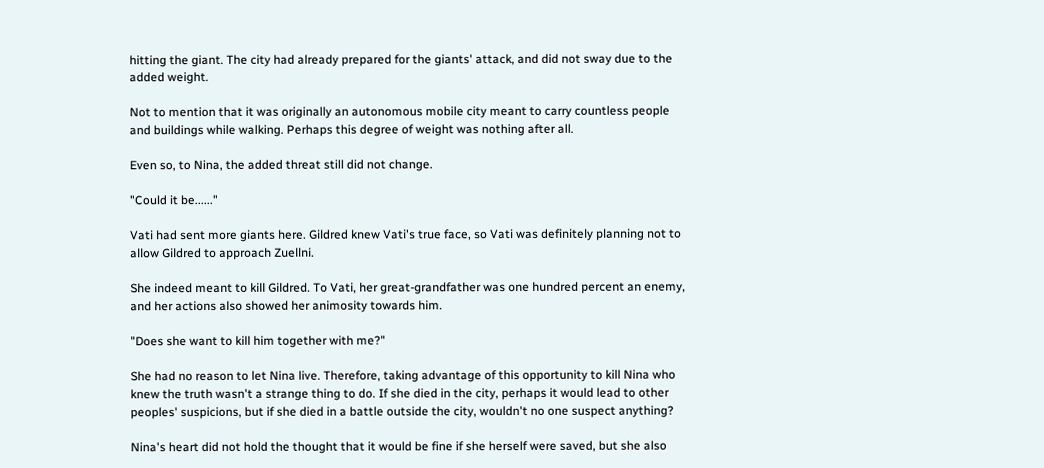hitting the giant. The city had already prepared for the giants' attack, and did not sway due to the added weight.

Not to mention that it was originally an autonomous mobile city meant to carry countless people and buildings while walking. Perhaps this degree of weight was nothing after all.

Even so, to Nina, the added threat still did not change.

"Could it be......"

Vati had sent more giants here. Gildred knew Vati's true face, so Vati was definitely planning not to allow Gildred to approach Zuellni.

She indeed meant to kill Gildred. To Vati, her great-grandfather was one hundred percent an enemy, and her actions also showed her animosity towards him.

"Does she want to kill him together with me?"

She had no reason to let Nina live. Therefore, taking advantage of this opportunity to kill Nina who knew the truth wasn't a strange thing to do. If she died in the city, perhaps it would lead to other peoples' suspicions, but if she died in a battle outside the city, wouldn't no one suspect anything?

Nina's heart did not hold the thought that it would be fine if she herself were saved, but she also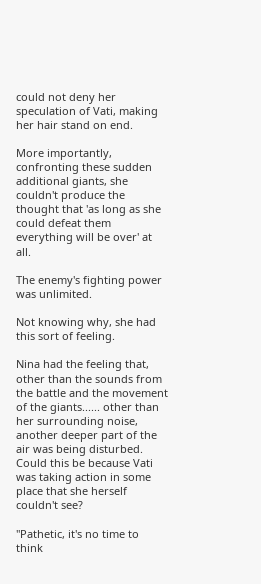could not deny her speculation of Vati, making her hair stand on end.

More importantly, confronting these sudden additional giants, she couldn't produce the thought that 'as long as she could defeat them everything will be over' at all.

The enemy's fighting power was unlimited.

Not knowing why, she had this sort of feeling.

Nina had the feeling that, other than the sounds from the battle and the movement of the giants...... other than her surrounding noise, another deeper part of the air was being disturbed. Could this be because Vati was taking action in some place that she herself couldn't see?

"Pathetic, it's no time to think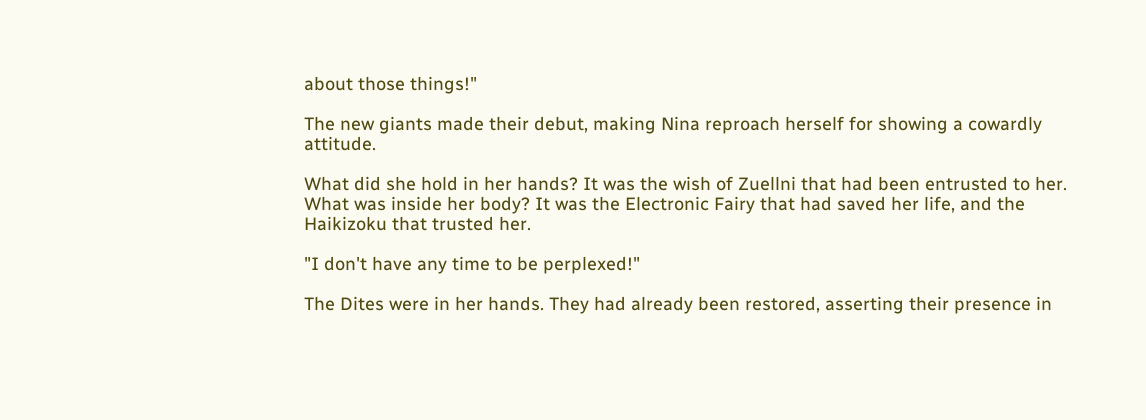about those things!"

The new giants made their debut, making Nina reproach herself for showing a cowardly attitude.

What did she hold in her hands? It was the wish of Zuellni that had been entrusted to her. What was inside her body? It was the Electronic Fairy that had saved her life, and the Haikizoku that trusted her.

"I don't have any time to be perplexed!"

The Dites were in her hands. They had already been restored, asserting their presence in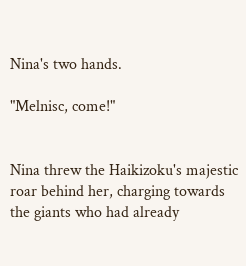Nina's two hands.

"Melnisc, come!"


Nina threw the Haikizoku's majestic roar behind her, charging towards the giants who had already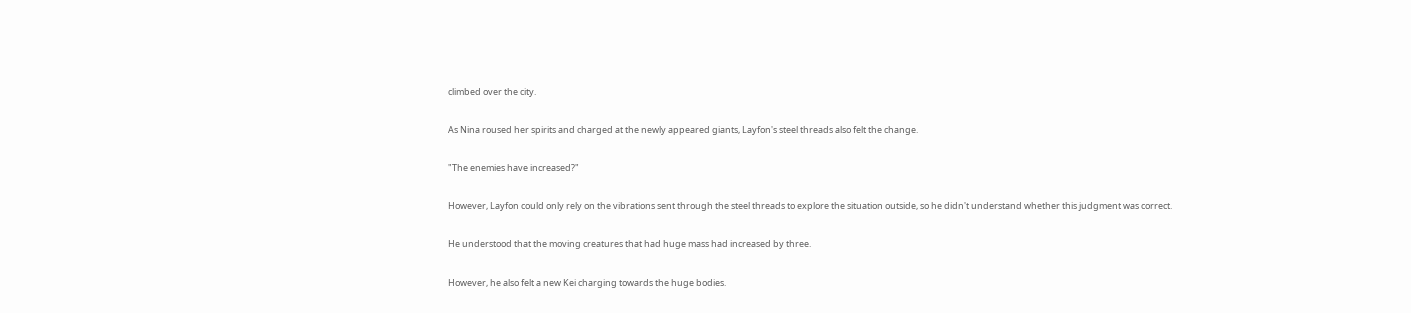climbed over the city.

As Nina roused her spirits and charged at the newly appeared giants, Layfon's steel threads also felt the change.

"The enemies have increased?"

However, Layfon could only rely on the vibrations sent through the steel threads to explore the situation outside, so he didn't understand whether this judgment was correct.

He understood that the moving creatures that had huge mass had increased by three.

However, he also felt a new Kei charging towards the huge bodies.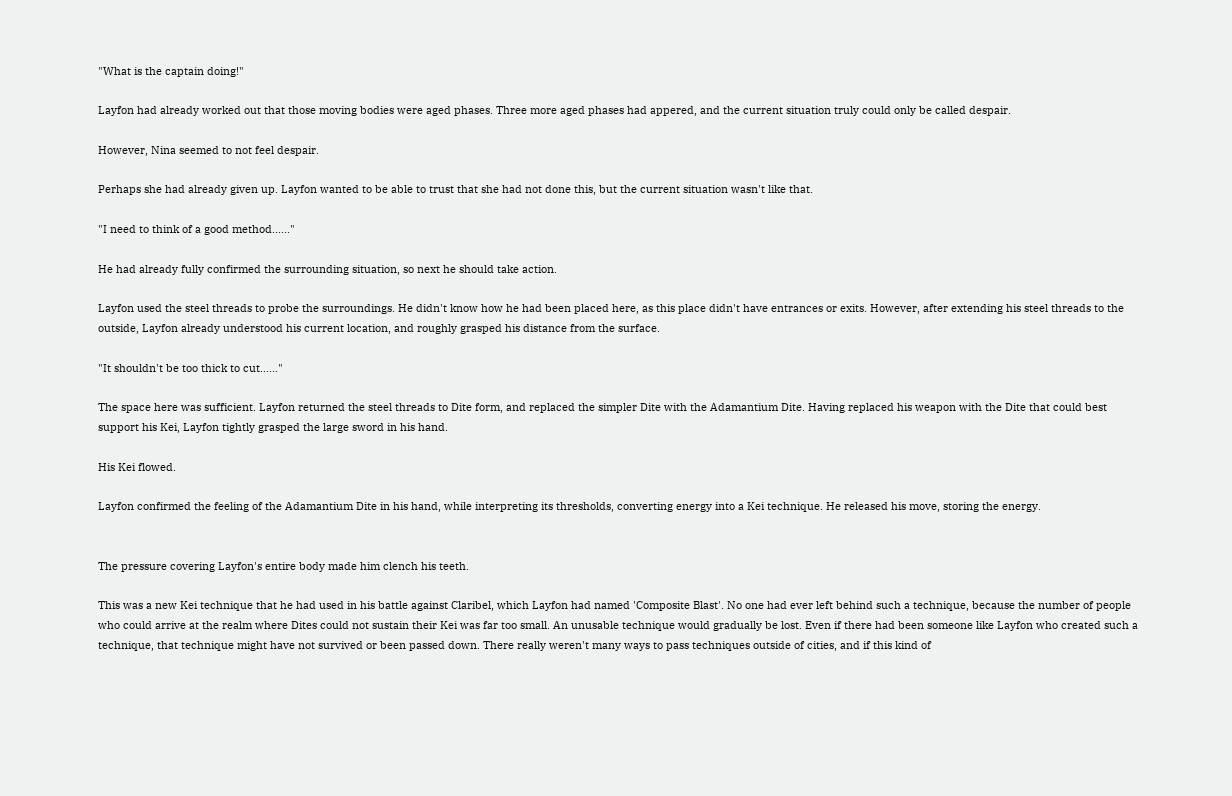"What is the captain doing!"

Layfon had already worked out that those moving bodies were aged phases. Three more aged phases had appered, and the current situation truly could only be called despair.

However, Nina seemed to not feel despair.

Perhaps she had already given up. Layfon wanted to be able to trust that she had not done this, but the current situation wasn't like that.

"I need to think of a good method......"

He had already fully confirmed the surrounding situation, so next he should take action.

Layfon used the steel threads to probe the surroundings. He didn't know how he had been placed here, as this place didn't have entrances or exits. However, after extending his steel threads to the outside, Layfon already understood his current location, and roughly grasped his distance from the surface.

"It shouldn't be too thick to cut......"

The space here was sufficient. Layfon returned the steel threads to Dite form, and replaced the simpler Dite with the Adamantium Dite. Having replaced his weapon with the Dite that could best support his Kei, Layfon tightly grasped the large sword in his hand.

His Kei flowed.

Layfon confirmed the feeling of the Adamantium Dite in his hand, while interpreting its thresholds, converting energy into a Kei technique. He released his move, storing the energy.


The pressure covering Layfon's entire body made him clench his teeth.

This was a new Kei technique that he had used in his battle against Claribel, which Layfon had named 'Composite Blast'. No one had ever left behind such a technique, because the number of people who could arrive at the realm where Dites could not sustain their Kei was far too small. An unusable technique would gradually be lost. Even if there had been someone like Layfon who created such a technique, that technique might have not survived or been passed down. There really weren't many ways to pass techniques outside of cities, and if this kind of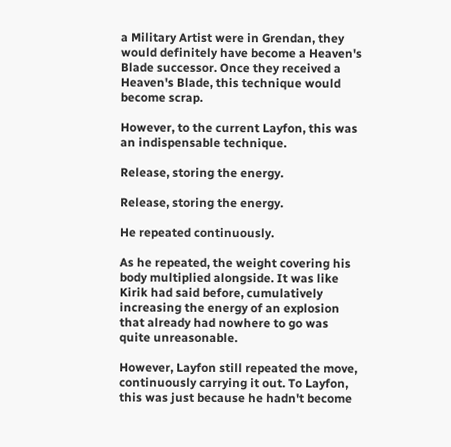a Military Artist were in Grendan, they would definitely have become a Heaven's Blade successor. Once they received a Heaven's Blade, this technique would become scrap.

However, to the current Layfon, this was an indispensable technique.

Release, storing the energy.

Release, storing the energy.

He repeated continuously.

As he repeated, the weight covering his body multiplied alongside. It was like Kirik had said before, cumulatively increasing the energy of an explosion that already had nowhere to go was quite unreasonable.

However, Layfon still repeated the move, continuously carrying it out. To Layfon, this was just because he hadn't become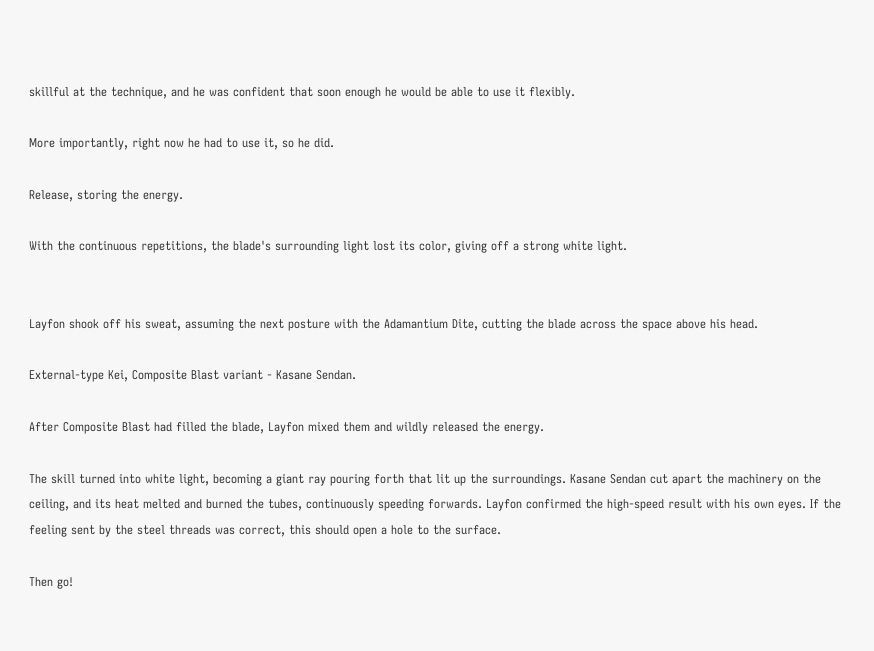skillful at the technique, and he was confident that soon enough he would be able to use it flexibly.

More importantly, right now he had to use it, so he did.

Release, storing the energy.

With the continuous repetitions, the blade's surrounding light lost its color, giving off a strong white light.


Layfon shook off his sweat, assuming the next posture with the Adamantium Dite, cutting the blade across the space above his head.

External-type Kei, Composite Blast variant - Kasane Sendan.

After Composite Blast had filled the blade, Layfon mixed them and wildly released the energy.

The skill turned into white light, becoming a giant ray pouring forth that lit up the surroundings. Kasane Sendan cut apart the machinery on the ceiling, and its heat melted and burned the tubes, continuously speeding forwards. Layfon confirmed the high-speed result with his own eyes. If the feeling sent by the steel threads was correct, this should open a hole to the surface.

Then go!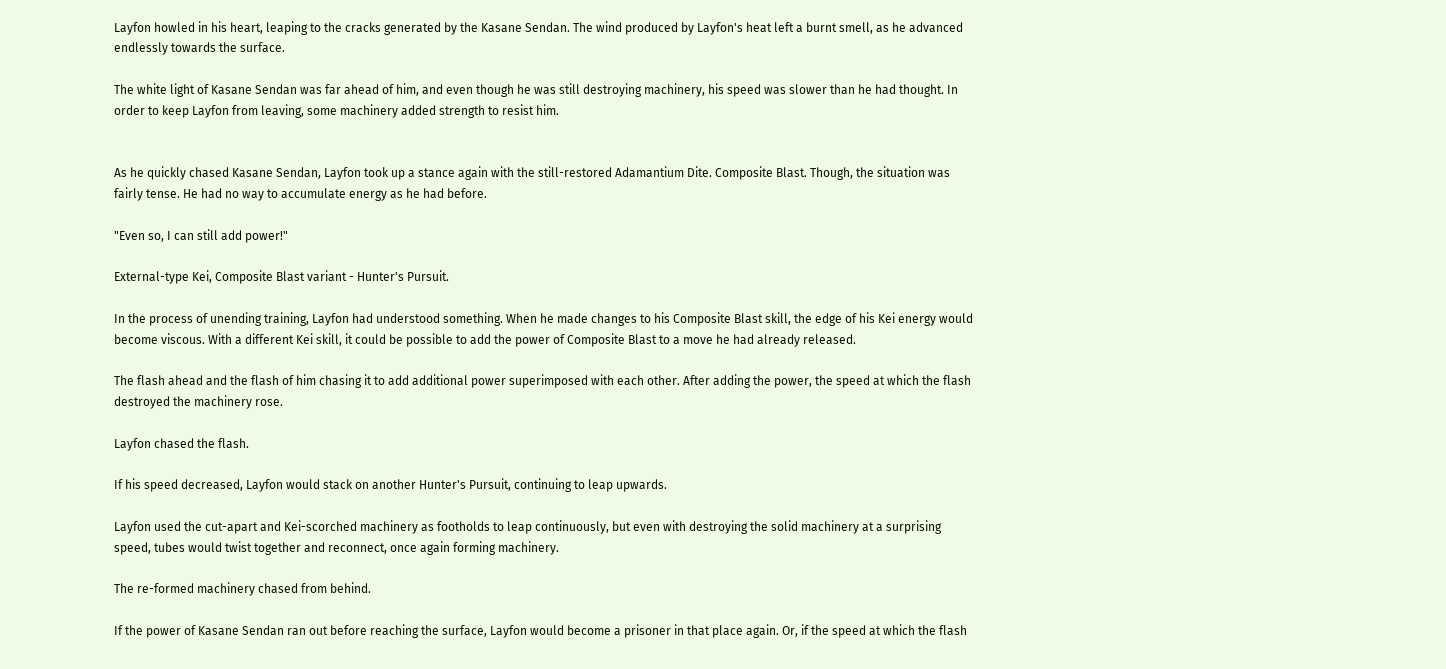Layfon howled in his heart, leaping to the cracks generated by the Kasane Sendan. The wind produced by Layfon's heat left a burnt smell, as he advanced endlessly towards the surface.

The white light of Kasane Sendan was far ahead of him, and even though he was still destroying machinery, his speed was slower than he had thought. In order to keep Layfon from leaving, some machinery added strength to resist him.


As he quickly chased Kasane Sendan, Layfon took up a stance again with the still-restored Adamantium Dite. Composite Blast. Though, the situation was fairly tense. He had no way to accumulate energy as he had before.

"Even so, I can still add power!"

External-type Kei, Composite Blast variant - Hunter's Pursuit.

In the process of unending training, Layfon had understood something. When he made changes to his Composite Blast skill, the edge of his Kei energy would become viscous. With a different Kei skill, it could be possible to add the power of Composite Blast to a move he had already released.

The flash ahead and the flash of him chasing it to add additional power superimposed with each other. After adding the power, the speed at which the flash destroyed the machinery rose.

Layfon chased the flash.

If his speed decreased, Layfon would stack on another Hunter's Pursuit, continuing to leap upwards.

Layfon used the cut-apart and Kei-scorched machinery as footholds to leap continuously, but even with destroying the solid machinery at a surprising speed, tubes would twist together and reconnect, once again forming machinery.

The re-formed machinery chased from behind.

If the power of Kasane Sendan ran out before reaching the surface, Layfon would become a prisoner in that place again. Or, if the speed at which the flash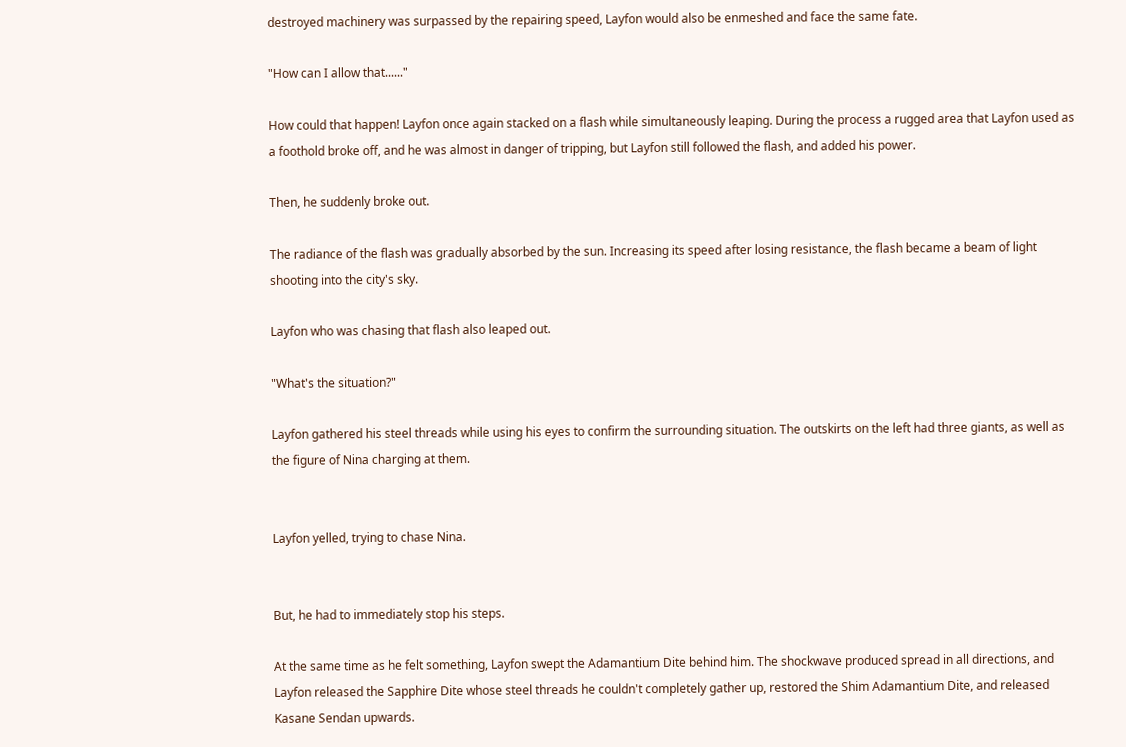destroyed machinery was surpassed by the repairing speed, Layfon would also be enmeshed and face the same fate.

"How can I allow that......"

How could that happen! Layfon once again stacked on a flash while simultaneously leaping. During the process a rugged area that Layfon used as a foothold broke off, and he was almost in danger of tripping, but Layfon still followed the flash, and added his power.

Then, he suddenly broke out.

The radiance of the flash was gradually absorbed by the sun. Increasing its speed after losing resistance, the flash became a beam of light shooting into the city's sky.

Layfon who was chasing that flash also leaped out.

"What's the situation?"

Layfon gathered his steel threads while using his eyes to confirm the surrounding situation. The outskirts on the left had three giants, as well as the figure of Nina charging at them.


Layfon yelled, trying to chase Nina.


But, he had to immediately stop his steps.

At the same time as he felt something, Layfon swept the Adamantium Dite behind him. The shockwave produced spread in all directions, and Layfon released the Sapphire Dite whose steel threads he couldn't completely gather up, restored the Shim Adamantium Dite, and released Kasane Sendan upwards.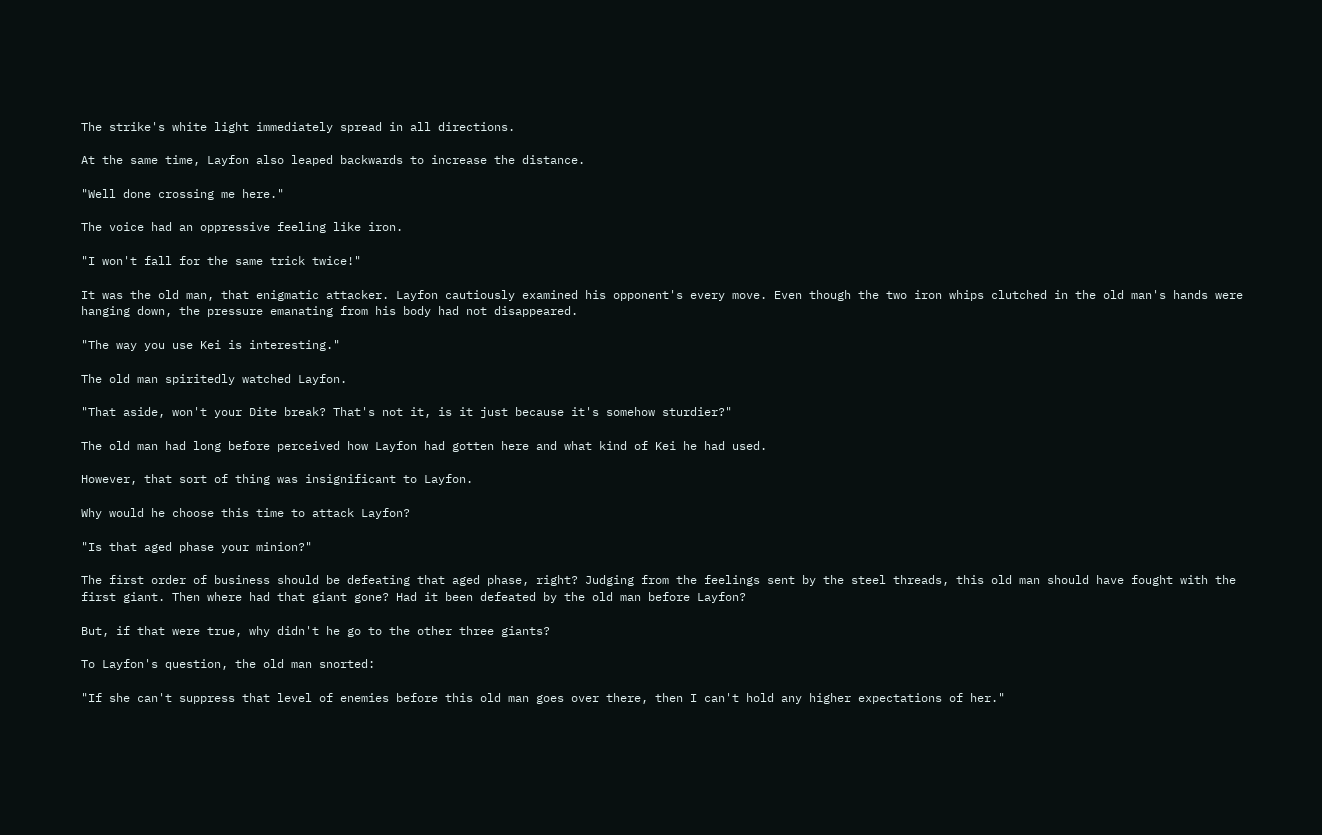The strike's white light immediately spread in all directions.

At the same time, Layfon also leaped backwards to increase the distance.

"Well done crossing me here."

The voice had an oppressive feeling like iron.

"I won't fall for the same trick twice!"

It was the old man, that enigmatic attacker. Layfon cautiously examined his opponent's every move. Even though the two iron whips clutched in the old man's hands were hanging down, the pressure emanating from his body had not disappeared.

"The way you use Kei is interesting."

The old man spiritedly watched Layfon.

"That aside, won't your Dite break? That's not it, is it just because it's somehow sturdier?"

The old man had long before perceived how Layfon had gotten here and what kind of Kei he had used.

However, that sort of thing was insignificant to Layfon.

Why would he choose this time to attack Layfon?

"Is that aged phase your minion?"

The first order of business should be defeating that aged phase, right? Judging from the feelings sent by the steel threads, this old man should have fought with the first giant. Then where had that giant gone? Had it been defeated by the old man before Layfon?

But, if that were true, why didn't he go to the other three giants?

To Layfon's question, the old man snorted:

"If she can't suppress that level of enemies before this old man goes over there, then I can't hold any higher expectations of her."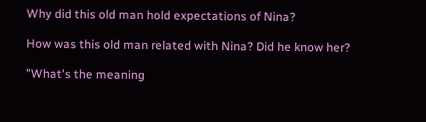Why did this old man hold expectations of Nina?

How was this old man related with Nina? Did he know her?

"What's the meaning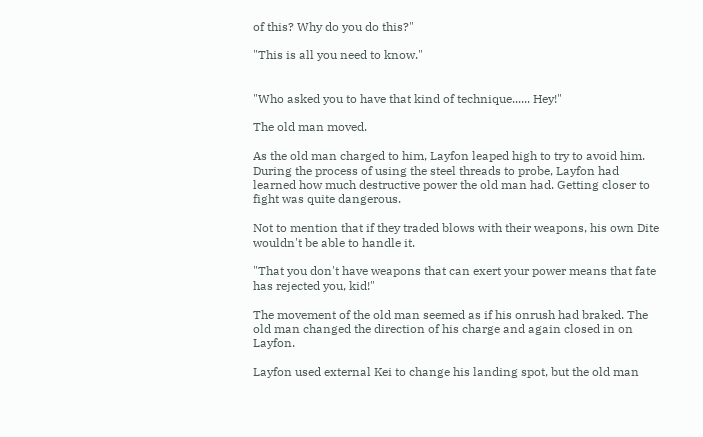of this? Why do you do this?"

"This is all you need to know."


"Who asked you to have that kind of technique...... Hey!"

The old man moved.

As the old man charged to him, Layfon leaped high to try to avoid him. During the process of using the steel threads to probe, Layfon had learned how much destructive power the old man had. Getting closer to fight was quite dangerous.

Not to mention that if they traded blows with their weapons, his own Dite wouldn't be able to handle it.

"That you don't have weapons that can exert your power means that fate has rejected you, kid!"

The movement of the old man seemed as if his onrush had braked. The old man changed the direction of his charge and again closed in on Layfon.

Layfon used external Kei to change his landing spot, but the old man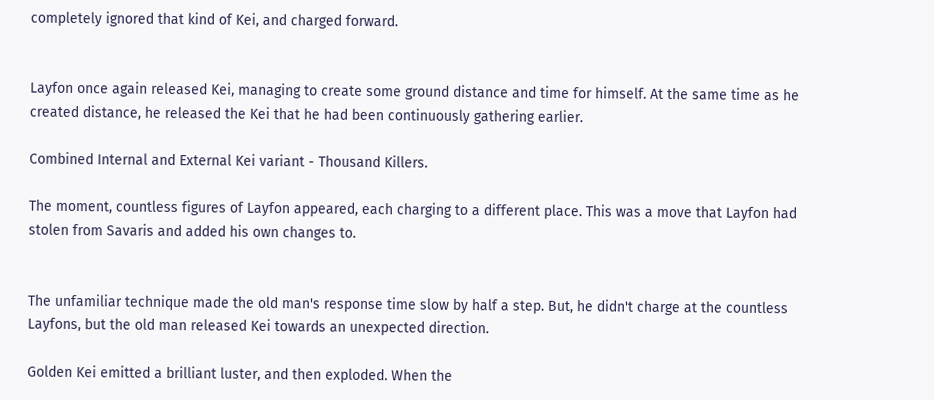completely ignored that kind of Kei, and charged forward.


Layfon once again released Kei, managing to create some ground distance and time for himself. At the same time as he created distance, he released the Kei that he had been continuously gathering earlier.

Combined Internal and External Kei variant - Thousand Killers.

The moment, countless figures of Layfon appeared, each charging to a different place. This was a move that Layfon had stolen from Savaris and added his own changes to.


The unfamiliar technique made the old man's response time slow by half a step. But, he didn't charge at the countless Layfons, but the old man released Kei towards an unexpected direction.

Golden Kei emitted a brilliant luster, and then exploded. When the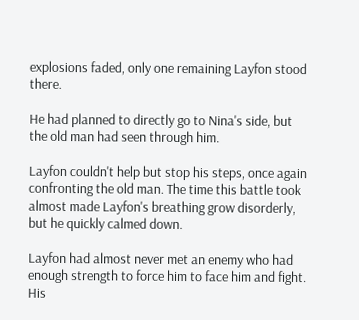explosions faded, only one remaining Layfon stood there.

He had planned to directly go to Nina's side, but the old man had seen through him.

Layfon couldn't help but stop his steps, once again confronting the old man. The time this battle took almost made Layfon's breathing grow disorderly, but he quickly calmed down.

Layfon had almost never met an enemy who had enough strength to force him to face him and fight. His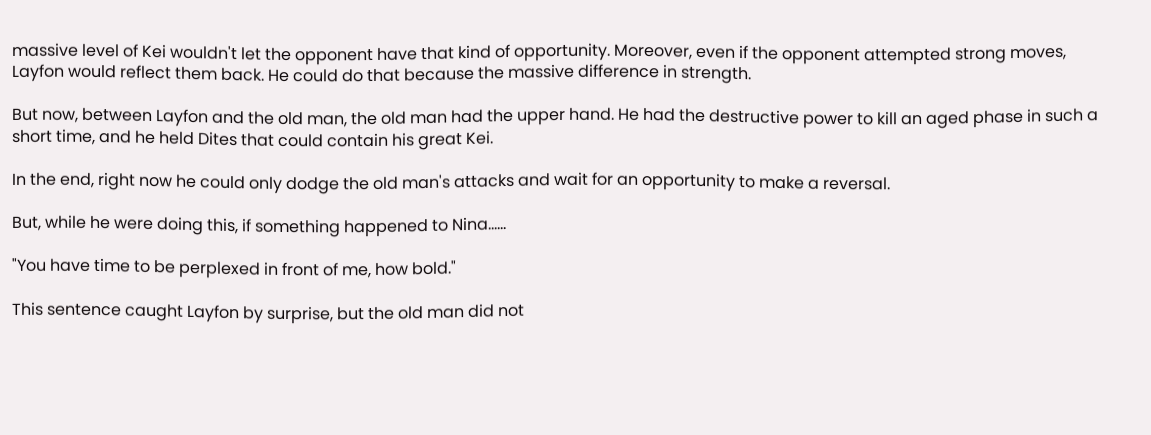massive level of Kei wouldn't let the opponent have that kind of opportunity. Moreover, even if the opponent attempted strong moves, Layfon would reflect them back. He could do that because the massive difference in strength.

But now, between Layfon and the old man, the old man had the upper hand. He had the destructive power to kill an aged phase in such a short time, and he held Dites that could contain his great Kei.

In the end, right now he could only dodge the old man's attacks and wait for an opportunity to make a reversal.

But, while he were doing this, if something happened to Nina......

"You have time to be perplexed in front of me, how bold."

This sentence caught Layfon by surprise, but the old man did not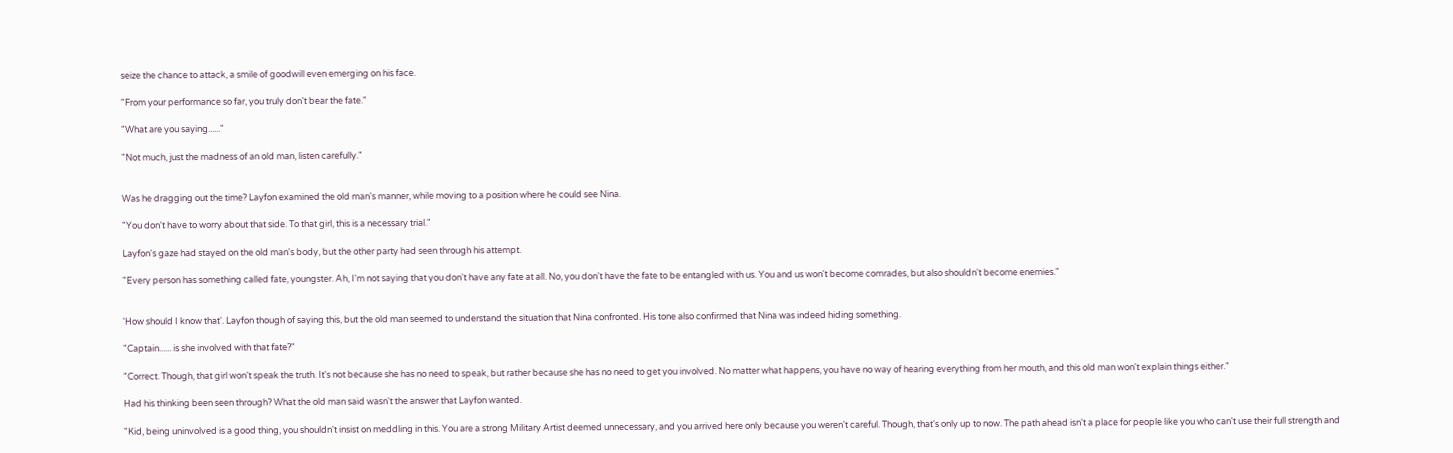seize the chance to attack, a smile of goodwill even emerging on his face.

"From your performance so far, you truly don't bear the fate."

"What are you saying......"

"Not much, just the madness of an old man, listen carefully."


Was he dragging out the time? Layfon examined the old man's manner, while moving to a position where he could see Nina.

"You don't have to worry about that side. To that girl, this is a necessary trial."

Layfon's gaze had stayed on the old man's body, but the other party had seen through his attempt.

"Every person has something called fate, youngster. Ah, I'm not saying that you don't have any fate at all. No, you don't have the fate to be entangled with us. You and us won't become comrades, but also shouldn't become enemies."


'How should I know that'. Layfon though of saying this, but the old man seemed to understand the situation that Nina confronted. His tone also confirmed that Nina was indeed hiding something.

"Captain...... is she involved with that fate?"

"Correct. Though, that girl won't speak the truth. It's not because she has no need to speak, but rather because she has no need to get you involved. No matter what happens, you have no way of hearing everything from her mouth, and this old man won't explain things either."

Had his thinking been seen through? What the old man said wasn't the answer that Layfon wanted.

"Kid, being uninvolved is a good thing, you shouldn't insist on meddling in this. You are a strong Military Artist deemed unnecessary, and you arrived here only because you weren't careful. Though, that's only up to now. The path ahead isn't a place for people like you who can't use their full strength and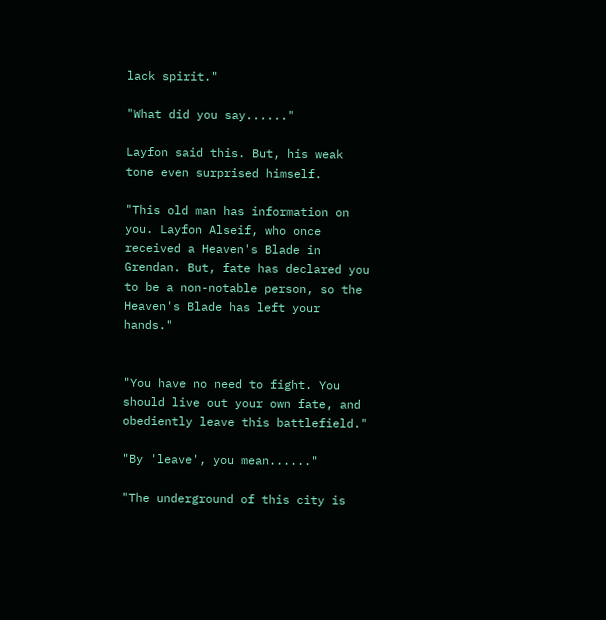lack spirit."

"What did you say......"

Layfon said this. But, his weak tone even surprised himself.

"This old man has information on you. Layfon Alseif, who once received a Heaven's Blade in Grendan. But, fate has declared you to be a non-notable person, so the Heaven's Blade has left your hands."


"You have no need to fight. You should live out your own fate, and obediently leave this battlefield."

"By 'leave', you mean......"

"The underground of this city is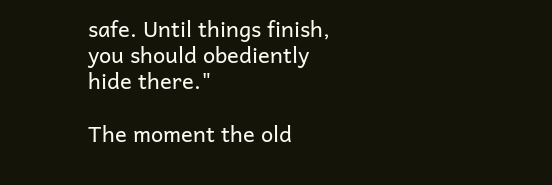safe. Until things finish, you should obediently hide there."

The moment the old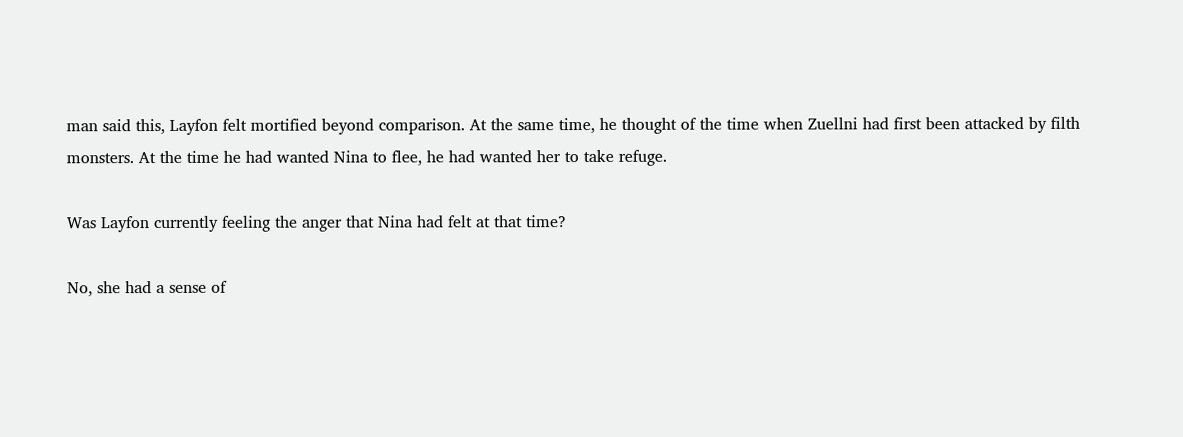man said this, Layfon felt mortified beyond comparison. At the same time, he thought of the time when Zuellni had first been attacked by filth monsters. At the time he had wanted Nina to flee, he had wanted her to take refuge.

Was Layfon currently feeling the anger that Nina had felt at that time?

No, she had a sense of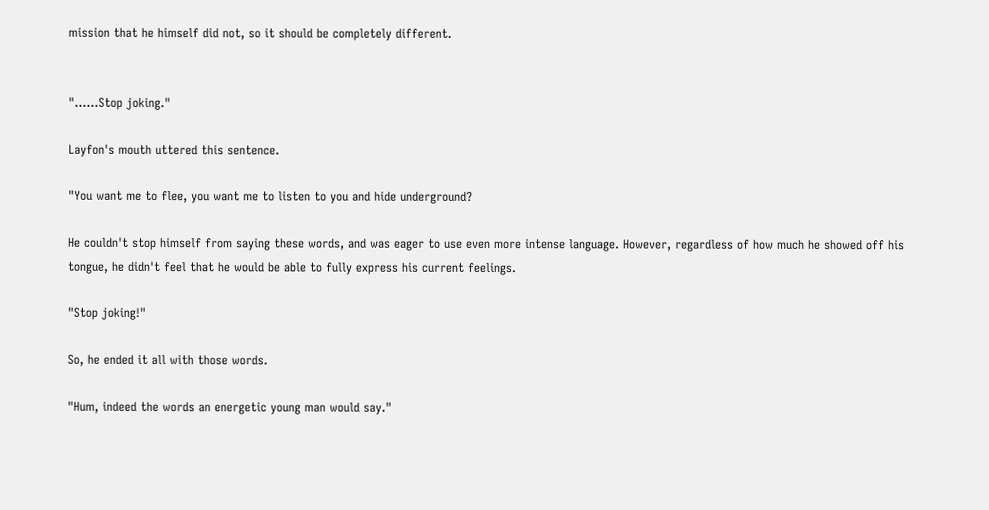mission that he himself did not, so it should be completely different.


"......Stop joking."

Layfon's mouth uttered this sentence.

"You want me to flee, you want me to listen to you and hide underground?

He couldn't stop himself from saying these words, and was eager to use even more intense language. However, regardless of how much he showed off his tongue, he didn't feel that he would be able to fully express his current feelings.

"Stop joking!"

So, he ended it all with those words.

"Hum, indeed the words an energetic young man would say."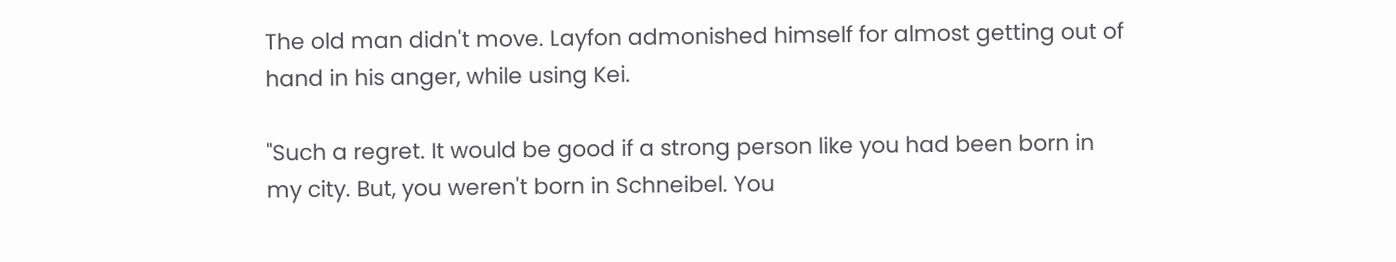The old man didn't move. Layfon admonished himself for almost getting out of hand in his anger, while using Kei.

"Such a regret. It would be good if a strong person like you had been born in my city. But, you weren't born in Schneibel. You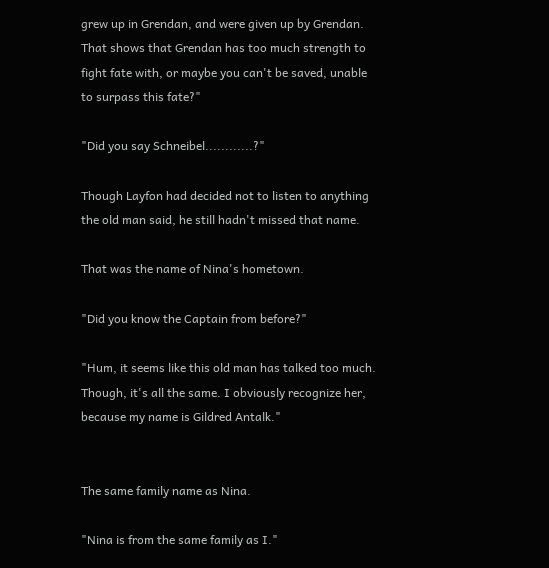grew up in Grendan, and were given up by Grendan. That shows that Grendan has too much strength to fight fate with, or maybe you can't be saved, unable to surpass this fate?"

"Did you say Schneibel............?"

Though Layfon had decided not to listen to anything the old man said, he still hadn't missed that name.

That was the name of Nina's hometown.

"Did you know the Captain from before?"

"Hum, it seems like this old man has talked too much. Though, it's all the same. I obviously recognize her, because my name is Gildred Antalk."


The same family name as Nina.

"Nina is from the same family as I."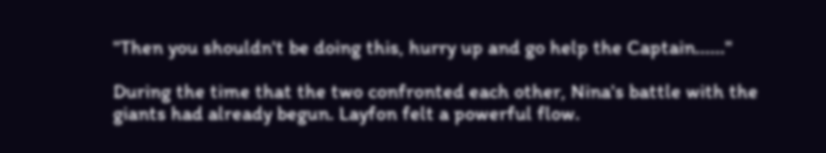"Then you shouldn't be doing this, hurry up and go help the Captain......"

During the time that the two confronted each other, Nina's battle with the giants had already begun. Layfon felt a powerful flow.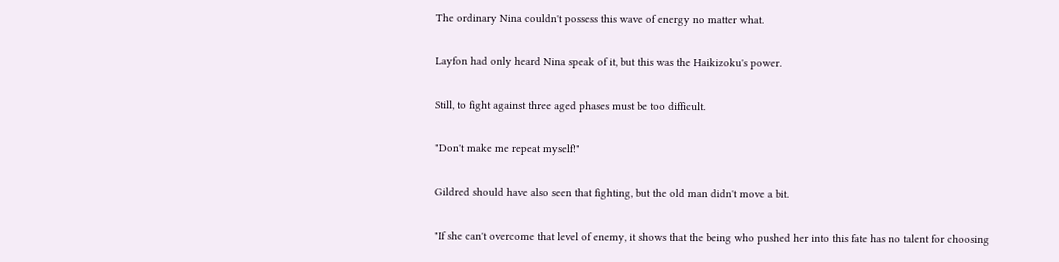The ordinary Nina couldn't possess this wave of energy no matter what.

Layfon had only heard Nina speak of it, but this was the Haikizoku's power.

Still, to fight against three aged phases must be too difficult.

"Don't make me repeat myself!"

Gildred should have also seen that fighting, but the old man didn't move a bit.

"If she can't overcome that level of enemy, it shows that the being who pushed her into this fate has no talent for choosing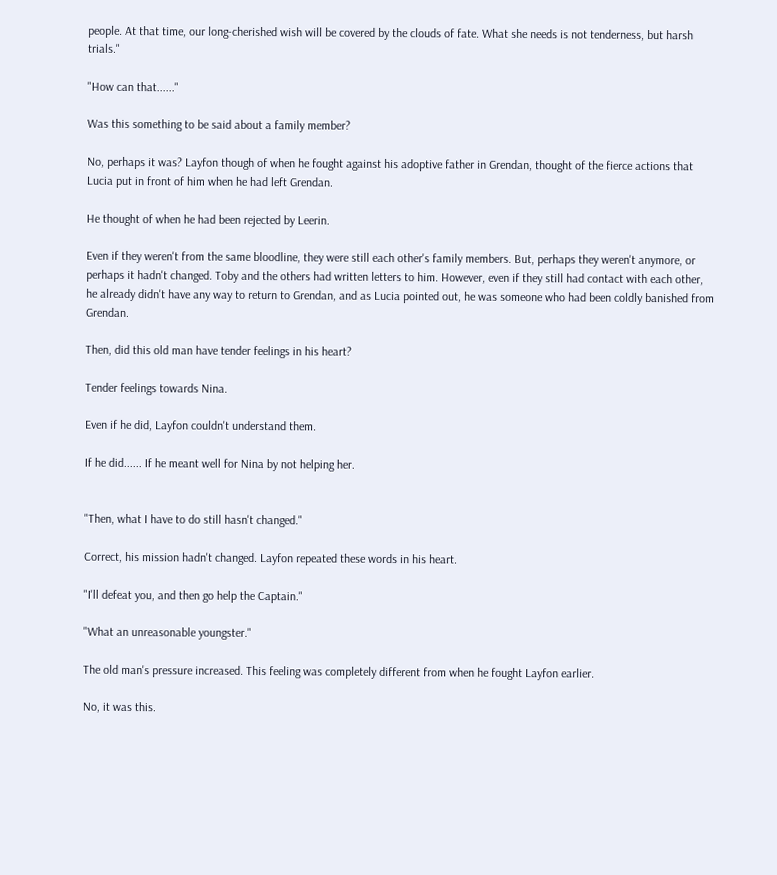people. At that time, our long-cherished wish will be covered by the clouds of fate. What she needs is not tenderness, but harsh trials."

"How can that......"

Was this something to be said about a family member?

No, perhaps it was? Layfon though of when he fought against his adoptive father in Grendan, thought of the fierce actions that Lucia put in front of him when he had left Grendan.

He thought of when he had been rejected by Leerin.

Even if they weren't from the same bloodline, they were still each other's family members. But, perhaps they weren't anymore, or perhaps it hadn't changed. Toby and the others had written letters to him. However, even if they still had contact with each other, he already didn't have any way to return to Grendan, and as Lucia pointed out, he was someone who had been coldly banished from Grendan.

Then, did this old man have tender feelings in his heart?

Tender feelings towards Nina.

Even if he did, Layfon couldn't understand them.

If he did...... If he meant well for Nina by not helping her.


"Then, what I have to do still hasn't changed."

Correct, his mission hadn't changed. Layfon repeated these words in his heart.

"I'll defeat you, and then go help the Captain."

"What an unreasonable youngster."

The old man's pressure increased. This feeling was completely different from when he fought Layfon earlier.

No, it was this.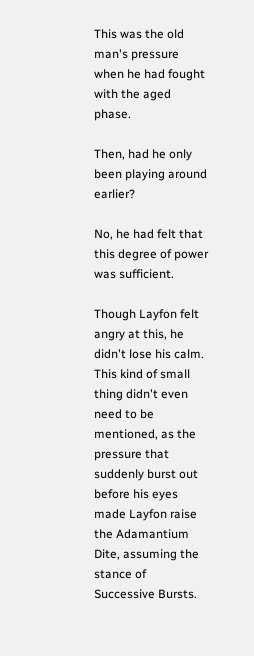This was the old man's pressure when he had fought with the aged phase.

Then, had he only been playing around earlier?

No, he had felt that this degree of power was sufficient.

Though Layfon felt angry at this, he didn't lose his calm. This kind of small thing didn't even need to be mentioned, as the pressure that suddenly burst out before his eyes made Layfon raise the Adamantium Dite, assuming the stance of Successive Bursts.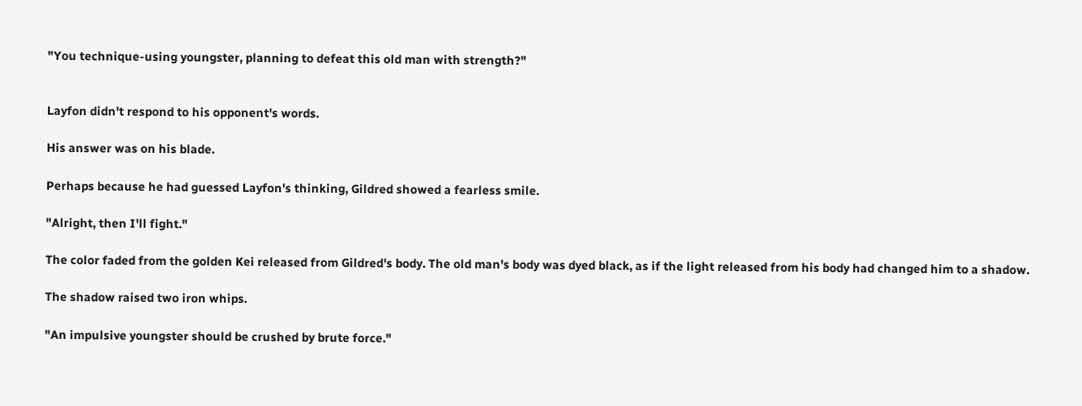"You technique-using youngster, planning to defeat this old man with strength?"


Layfon didn't respond to his opponent's words.

His answer was on his blade.

Perhaps because he had guessed Layfon's thinking, Gildred showed a fearless smile.

"Alright, then I'll fight."

The color faded from the golden Kei released from Gildred's body. The old man's body was dyed black, as if the light released from his body had changed him to a shadow.

The shadow raised two iron whips.

"An impulsive youngster should be crushed by brute force."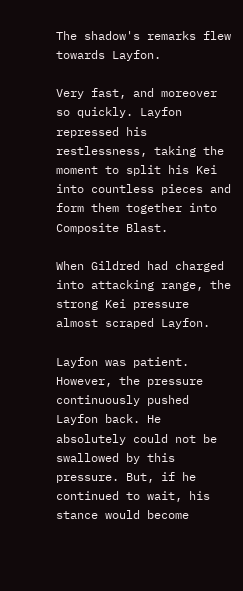The shadow's remarks flew towards Layfon.

Very fast, and moreover so quickly. Layfon repressed his restlessness, taking the moment to split his Kei into countless pieces and form them together into Composite Blast.

When Gildred had charged into attacking range, the strong Kei pressure almost scraped Layfon.

Layfon was patient. However, the pressure continuously pushed Layfon back. He absolutely could not be swallowed by this pressure. But, if he continued to wait, his stance would become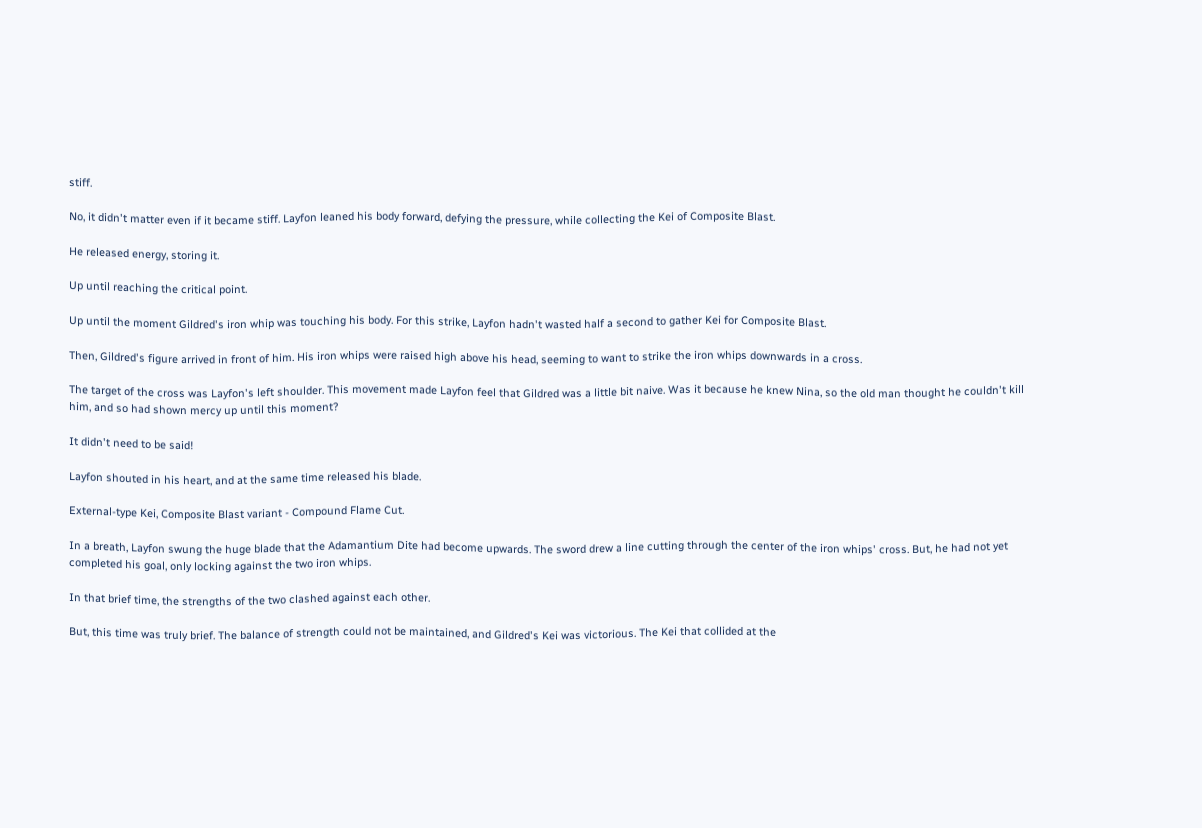stiff.

No, it didn't matter even if it became stiff. Layfon leaned his body forward, defying the pressure, while collecting the Kei of Composite Blast.

He released energy, storing it.

Up until reaching the critical point.

Up until the moment Gildred's iron whip was touching his body. For this strike, Layfon hadn't wasted half a second to gather Kei for Composite Blast.

Then, Gildred's figure arrived in front of him. His iron whips were raised high above his head, seeming to want to strike the iron whips downwards in a cross.

The target of the cross was Layfon's left shoulder. This movement made Layfon feel that Gildred was a little bit naive. Was it because he knew Nina, so the old man thought he couldn't kill him, and so had shown mercy up until this moment?

It didn't need to be said!

Layfon shouted in his heart, and at the same time released his blade.

External-type Kei, Composite Blast variant - Compound Flame Cut.

In a breath, Layfon swung the huge blade that the Adamantium Dite had become upwards. The sword drew a line cutting through the center of the iron whips' cross. But, he had not yet completed his goal, only locking against the two iron whips.

In that brief time, the strengths of the two clashed against each other.

But, this time was truly brief. The balance of strength could not be maintained, and Gildred's Kei was victorious. The Kei that collided at the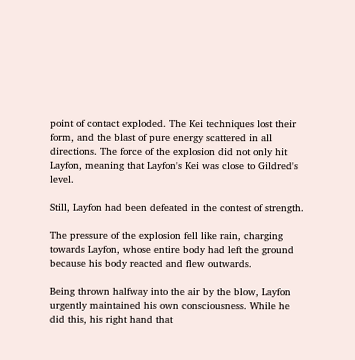point of contact exploded. The Kei techniques lost their form, and the blast of pure energy scattered in all directions. The force of the explosion did not only hit Layfon, meaning that Layfon's Kei was close to Gildred's level.

Still, Layfon had been defeated in the contest of strength.

The pressure of the explosion fell like rain, charging towards Layfon, whose entire body had left the ground because his body reacted and flew outwards.

Being thrown halfway into the air by the blow, Layfon urgently maintained his own consciousness. While he did this, his right hand that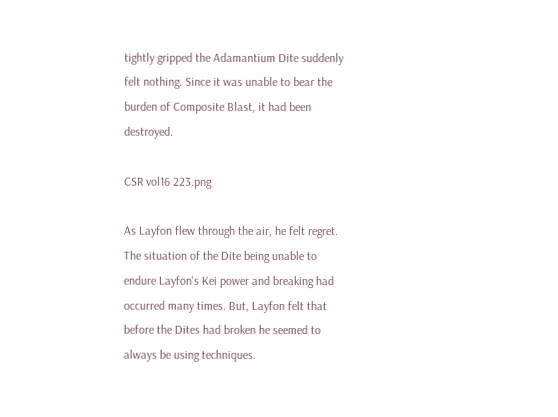tightly gripped the Adamantium Dite suddenly felt nothing. Since it was unable to bear the burden of Composite Blast, it had been destroyed.

CSR vol16 223.png

As Layfon flew through the air, he felt regret. The situation of the Dite being unable to endure Layfon's Kei power and breaking had occurred many times. But, Layfon felt that before the Dites had broken he seemed to always be using techniques.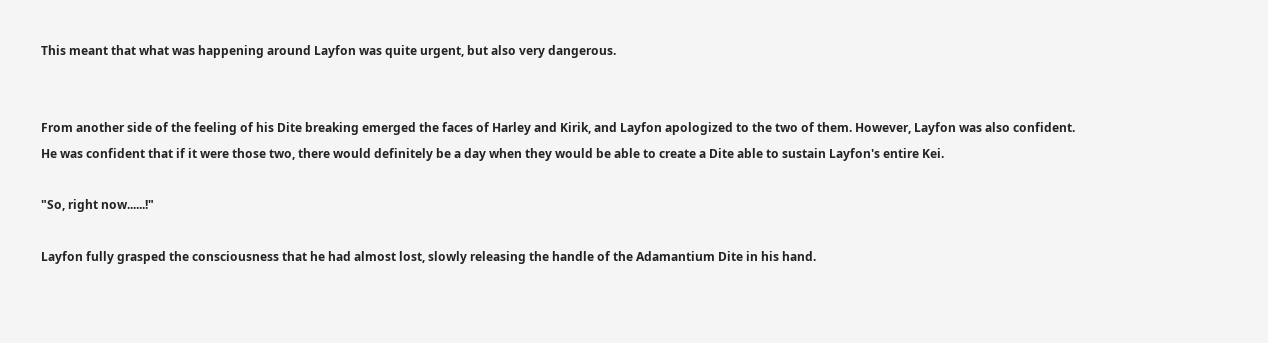This meant that what was happening around Layfon was quite urgent, but also very dangerous.


From another side of the feeling of his Dite breaking emerged the faces of Harley and Kirik, and Layfon apologized to the two of them. However, Layfon was also confident. He was confident that if it were those two, there would definitely be a day when they would be able to create a Dite able to sustain Layfon's entire Kei.

"So, right now......!"

Layfon fully grasped the consciousness that he had almost lost, slowly releasing the handle of the Adamantium Dite in his hand.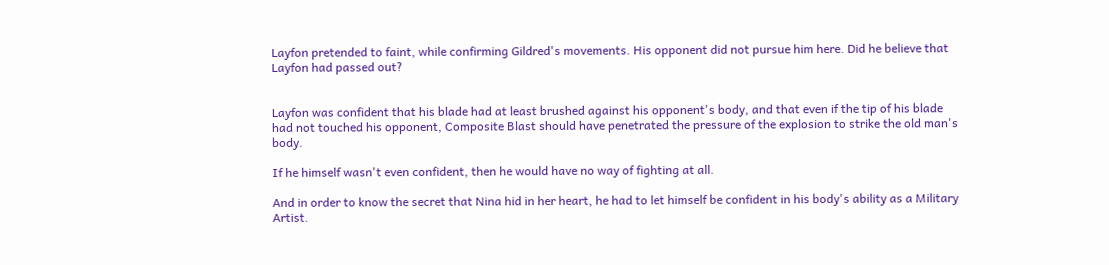Layfon pretended to faint, while confirming Gildred's movements. His opponent did not pursue him here. Did he believe that Layfon had passed out?


Layfon was confident that his blade had at least brushed against his opponent's body, and that even if the tip of his blade had not touched his opponent, Composite Blast should have penetrated the pressure of the explosion to strike the old man's body.

If he himself wasn't even confident, then he would have no way of fighting at all.

And in order to know the secret that Nina hid in her heart, he had to let himself be confident in his body's ability as a Military Artist.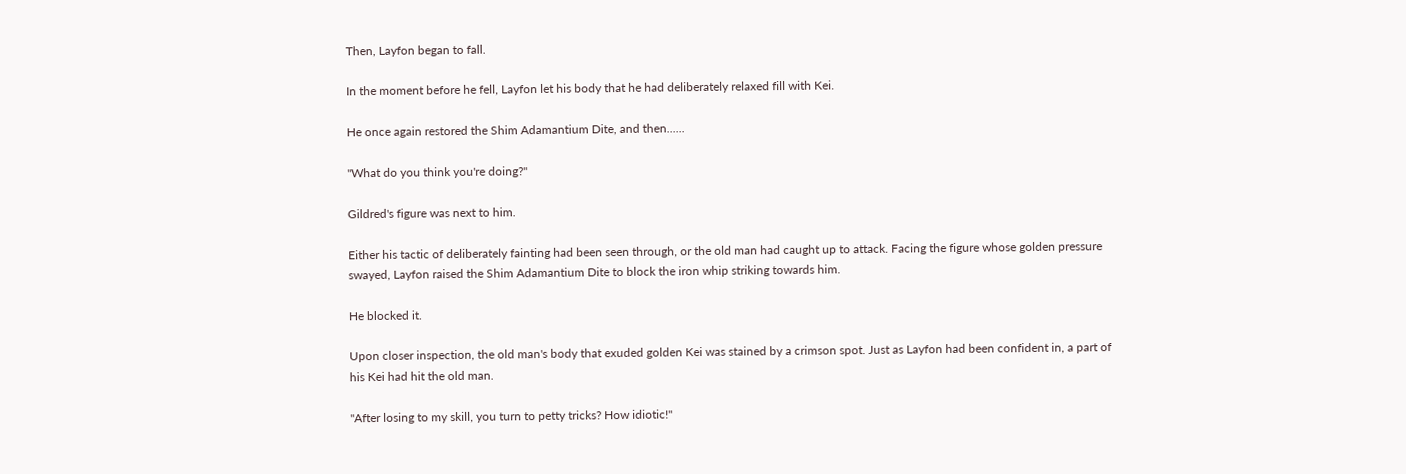Then, Layfon began to fall.

In the moment before he fell, Layfon let his body that he had deliberately relaxed fill with Kei.

He once again restored the Shim Adamantium Dite, and then......

"What do you think you're doing?"

Gildred's figure was next to him.

Either his tactic of deliberately fainting had been seen through, or the old man had caught up to attack. Facing the figure whose golden pressure swayed, Layfon raised the Shim Adamantium Dite to block the iron whip striking towards him.

He blocked it.

Upon closer inspection, the old man's body that exuded golden Kei was stained by a crimson spot. Just as Layfon had been confident in, a part of his Kei had hit the old man.

"After losing to my skill, you turn to petty tricks? How idiotic!"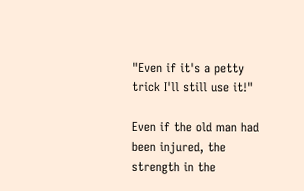"Even if it's a petty trick I'll still use it!"

Even if the old man had been injured, the strength in the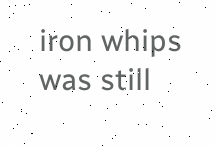iron whips was still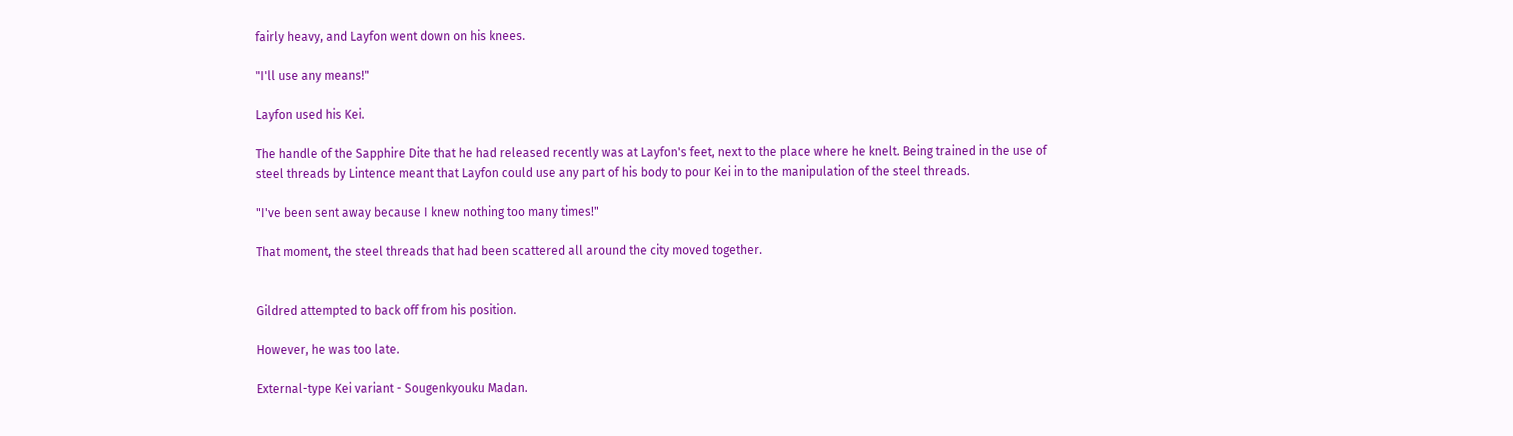fairly heavy, and Layfon went down on his knees.

"I'll use any means!"

Layfon used his Kei.

The handle of the Sapphire Dite that he had released recently was at Layfon's feet, next to the place where he knelt. Being trained in the use of steel threads by Lintence meant that Layfon could use any part of his body to pour Kei in to the manipulation of the steel threads.

"I've been sent away because I knew nothing too many times!"

That moment, the steel threads that had been scattered all around the city moved together.


Gildred attempted to back off from his position.

However, he was too late.

External-type Kei variant - Sougenkyouku Madan.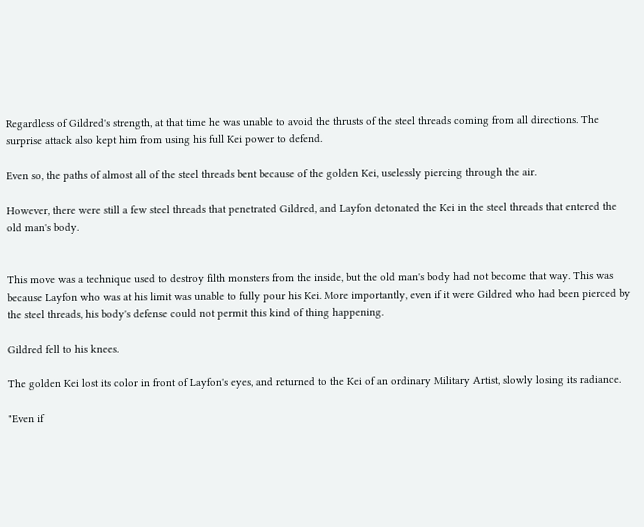Regardless of Gildred's strength, at that time he was unable to avoid the thrusts of the steel threads coming from all directions. The surprise attack also kept him from using his full Kei power to defend.

Even so, the paths of almost all of the steel threads bent because of the golden Kei, uselessly piercing through the air.

However, there were still a few steel threads that penetrated Gildred, and Layfon detonated the Kei in the steel threads that entered the old man's body.


This move was a technique used to destroy filth monsters from the inside, but the old man's body had not become that way. This was because Layfon who was at his limit was unable to fully pour his Kei. More importantly, even if it were Gildred who had been pierced by the steel threads, his body's defense could not permit this kind of thing happening.

Gildred fell to his knees.

The golden Kei lost its color in front of Layfon's eyes, and returned to the Kei of an ordinary Military Artist, slowly losing its radiance.

"Even if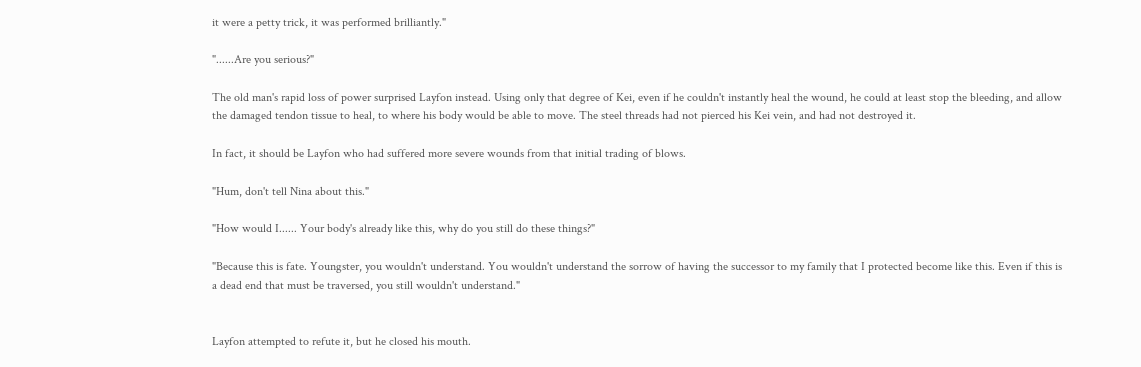it were a petty trick, it was performed brilliantly."

"......Are you serious?"

The old man's rapid loss of power surprised Layfon instead. Using only that degree of Kei, even if he couldn't instantly heal the wound, he could at least stop the bleeding, and allow the damaged tendon tissue to heal, to where his body would be able to move. The steel threads had not pierced his Kei vein, and had not destroyed it.

In fact, it should be Layfon who had suffered more severe wounds from that initial trading of blows.

"Hum, don't tell Nina about this."

"How would I...... Your body's already like this, why do you still do these things?"

"Because this is fate. Youngster, you wouldn't understand. You wouldn't understand the sorrow of having the successor to my family that I protected become like this. Even if this is a dead end that must be traversed, you still wouldn't understand."


Layfon attempted to refute it, but he closed his mouth.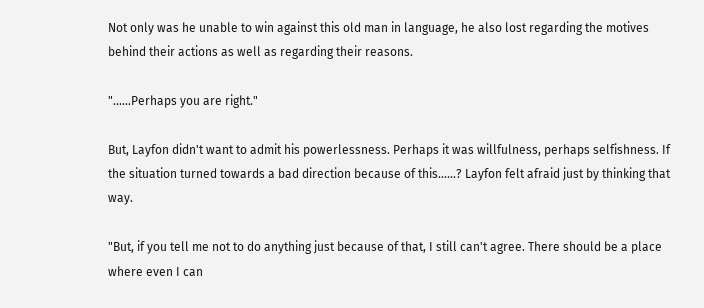Not only was he unable to win against this old man in language, he also lost regarding the motives behind their actions as well as regarding their reasons.

"......Perhaps you are right."

But, Layfon didn't want to admit his powerlessness. Perhaps it was willfulness, perhaps selfishness. If the situation turned towards a bad direction because of this......? Layfon felt afraid just by thinking that way.

"But, if you tell me not to do anything just because of that, I still can't agree. There should be a place where even I can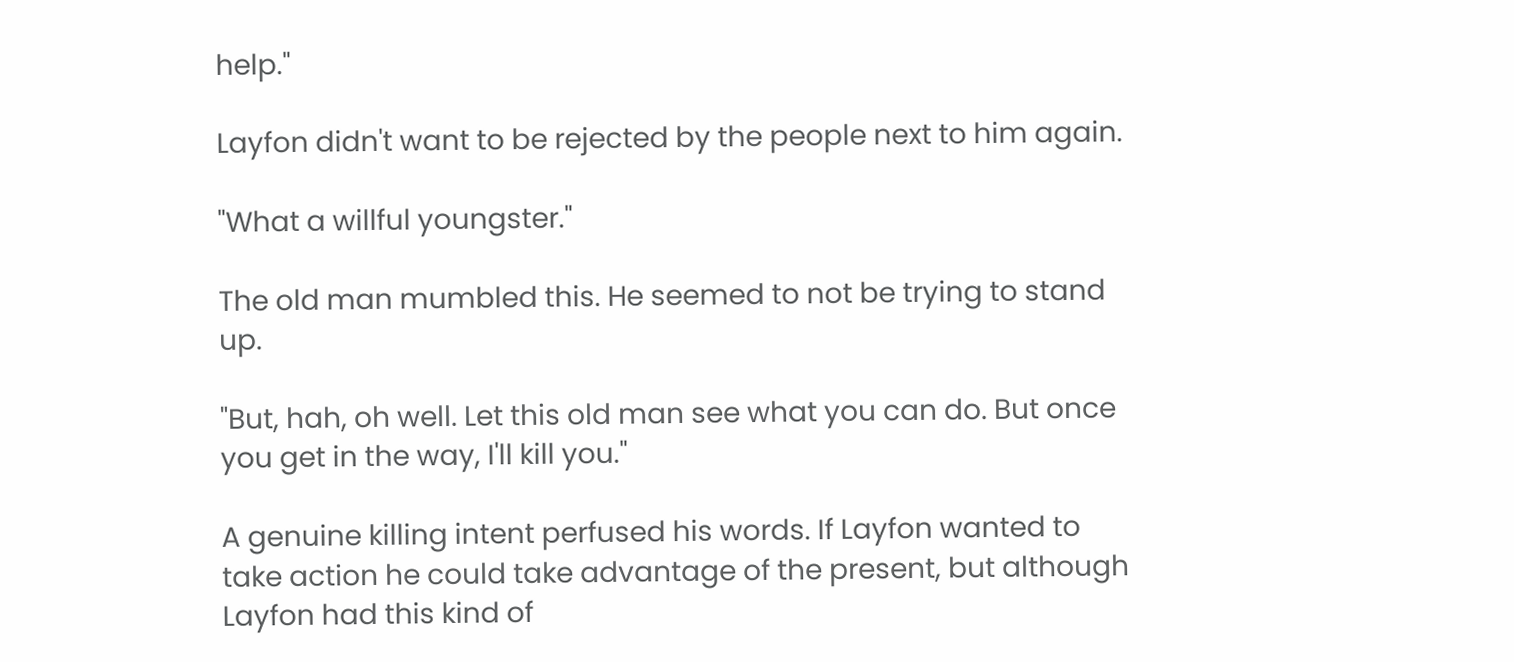help."

Layfon didn't want to be rejected by the people next to him again.

"What a willful youngster."

The old man mumbled this. He seemed to not be trying to stand up.

"But, hah, oh well. Let this old man see what you can do. But once you get in the way, I'll kill you."

A genuine killing intent perfused his words. If Layfon wanted to take action he could take advantage of the present, but although Layfon had this kind of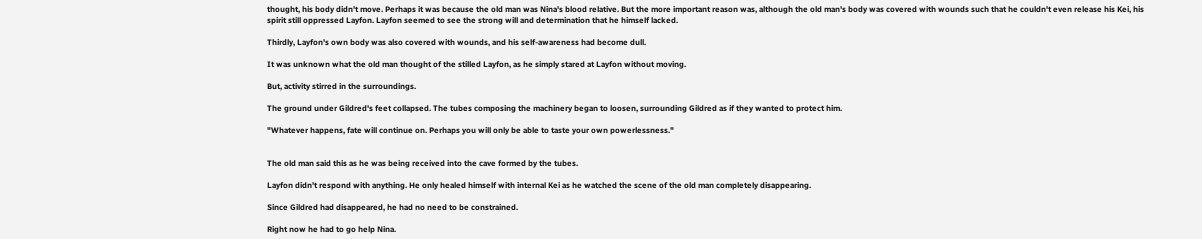thought, his body didn't move. Perhaps it was because the old man was Nina's blood relative. But the more important reason was, although the old man's body was covered with wounds such that he couldn't even release his Kei, his spirit still oppressed Layfon. Layfon seemed to see the strong will and determination that he himself lacked.

Thirdly, Layfon's own body was also covered with wounds, and his self-awareness had become dull.

It was unknown what the old man thought of the stilled Layfon, as he simply stared at Layfon without moving.

But, activity stirred in the surroundings.

The ground under Gildred's feet collapsed. The tubes composing the machinery began to loosen, surrounding Gildred as if they wanted to protect him.

"Whatever happens, fate will continue on. Perhaps you will only be able to taste your own powerlessness."


The old man said this as he was being received into the cave formed by the tubes.

Layfon didn't respond with anything. He only healed himself with internal Kei as he watched the scene of the old man completely disappearing.

Since Gildred had disappeared, he had no need to be constrained.

Right now he had to go help Nina.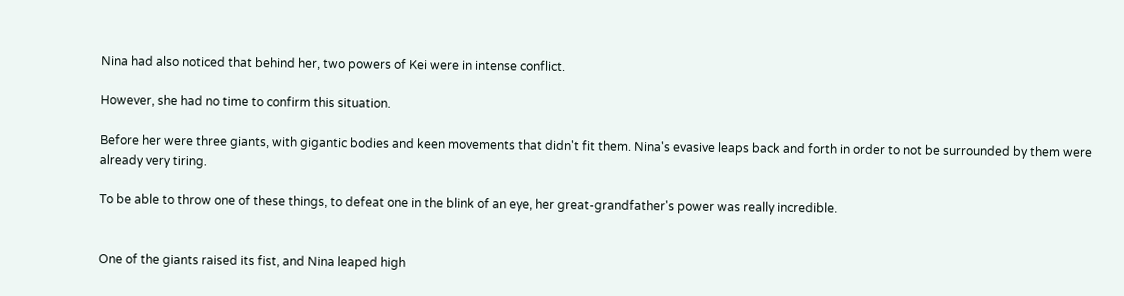Nina had also noticed that behind her, two powers of Kei were in intense conflict.

However, she had no time to confirm this situation.

Before her were three giants, with gigantic bodies and keen movements that didn't fit them. Nina's evasive leaps back and forth in order to not be surrounded by them were already very tiring.

To be able to throw one of these things, to defeat one in the blink of an eye, her great-grandfather's power was really incredible.


One of the giants raised its fist, and Nina leaped high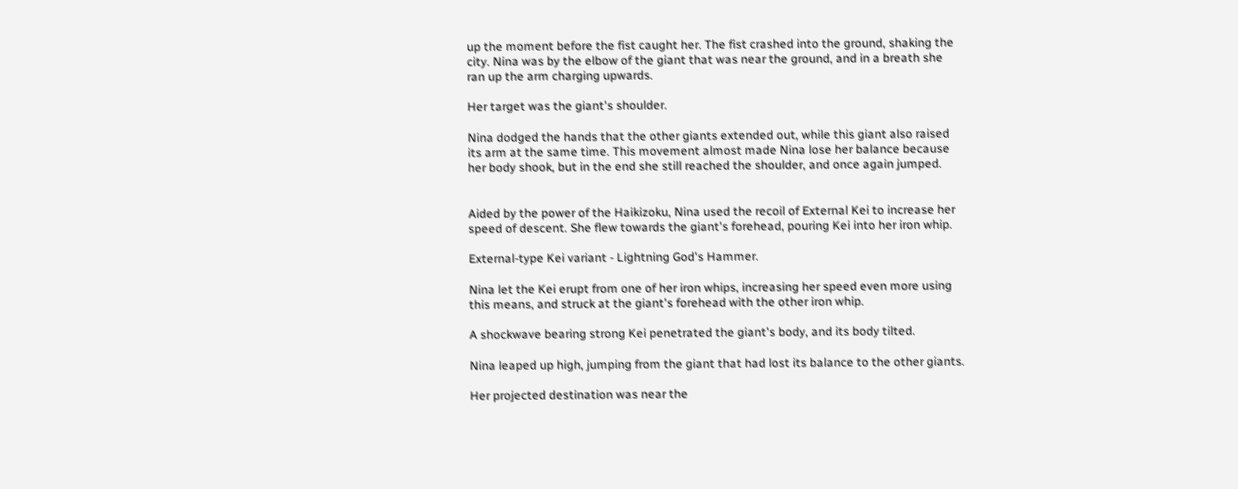up the moment before the fist caught her. The fist crashed into the ground, shaking the city. Nina was by the elbow of the giant that was near the ground, and in a breath she ran up the arm charging upwards.

Her target was the giant's shoulder.

Nina dodged the hands that the other giants extended out, while this giant also raised its arm at the same time. This movement almost made Nina lose her balance because her body shook, but in the end she still reached the shoulder, and once again jumped.


Aided by the power of the Haikizoku, Nina used the recoil of External Kei to increase her speed of descent. She flew towards the giant's forehead, pouring Kei into her iron whip.

External-type Kei variant - Lightning God's Hammer.

Nina let the Kei erupt from one of her iron whips, increasing her speed even more using this means, and struck at the giant's forehead with the other iron whip.

A shockwave bearing strong Kei penetrated the giant's body, and its body tilted.

Nina leaped up high, jumping from the giant that had lost its balance to the other giants.

Her projected destination was near the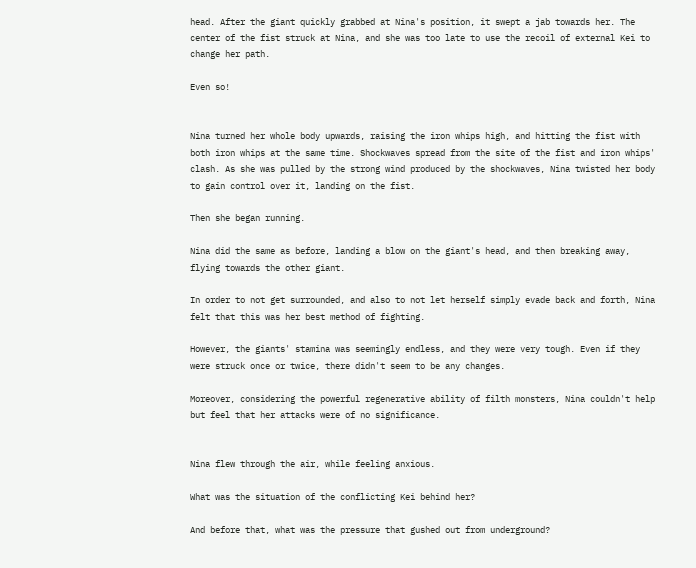head. After the giant quickly grabbed at Nina's position, it swept a jab towards her. The center of the fist struck at Nina, and she was too late to use the recoil of external Kei to change her path.

Even so!


Nina turned her whole body upwards, raising the iron whips high, and hitting the fist with both iron whips at the same time. Shockwaves spread from the site of the fist and iron whips' clash. As she was pulled by the strong wind produced by the shockwaves, Nina twisted her body to gain control over it, landing on the fist.

Then she began running.

Nina did the same as before, landing a blow on the giant's head, and then breaking away, flying towards the other giant.

In order to not get surrounded, and also to not let herself simply evade back and forth, Nina felt that this was her best method of fighting.

However, the giants' stamina was seemingly endless, and they were very tough. Even if they were struck once or twice, there didn't seem to be any changes.

Moreover, considering the powerful regenerative ability of filth monsters, Nina couldn't help but feel that her attacks were of no significance.


Nina flew through the air, while feeling anxious.

What was the situation of the conflicting Kei behind her?

And before that, what was the pressure that gushed out from underground?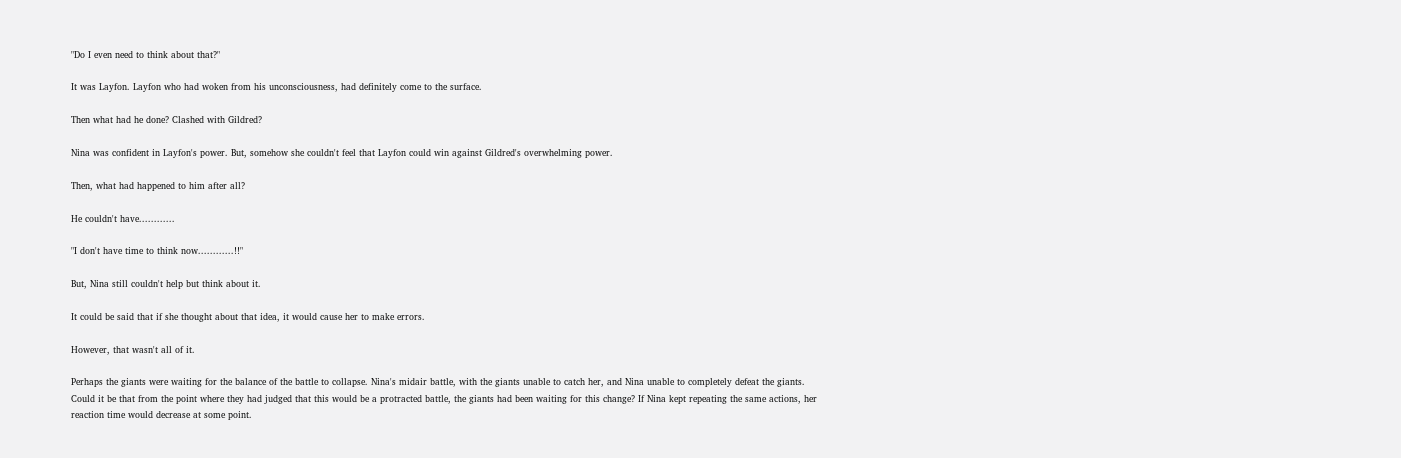"Do I even need to think about that?"

It was Layfon. Layfon who had woken from his unconsciousness, had definitely come to the surface.

Then what had he done? Clashed with Gildred?

Nina was confident in Layfon's power. But, somehow she couldn't feel that Layfon could win against Gildred's overwhelming power.

Then, what had happened to him after all?

He couldn't have............

"I don't have time to think now............!!"

But, Nina still couldn't help but think about it.

It could be said that if she thought about that idea, it would cause her to make errors.

However, that wasn't all of it.

Perhaps the giants were waiting for the balance of the battle to collapse. Nina's midair battle, with the giants unable to catch her, and Nina unable to completely defeat the giants. Could it be that from the point where they had judged that this would be a protracted battle, the giants had been waiting for this change? If Nina kept repeating the same actions, her reaction time would decrease at some point.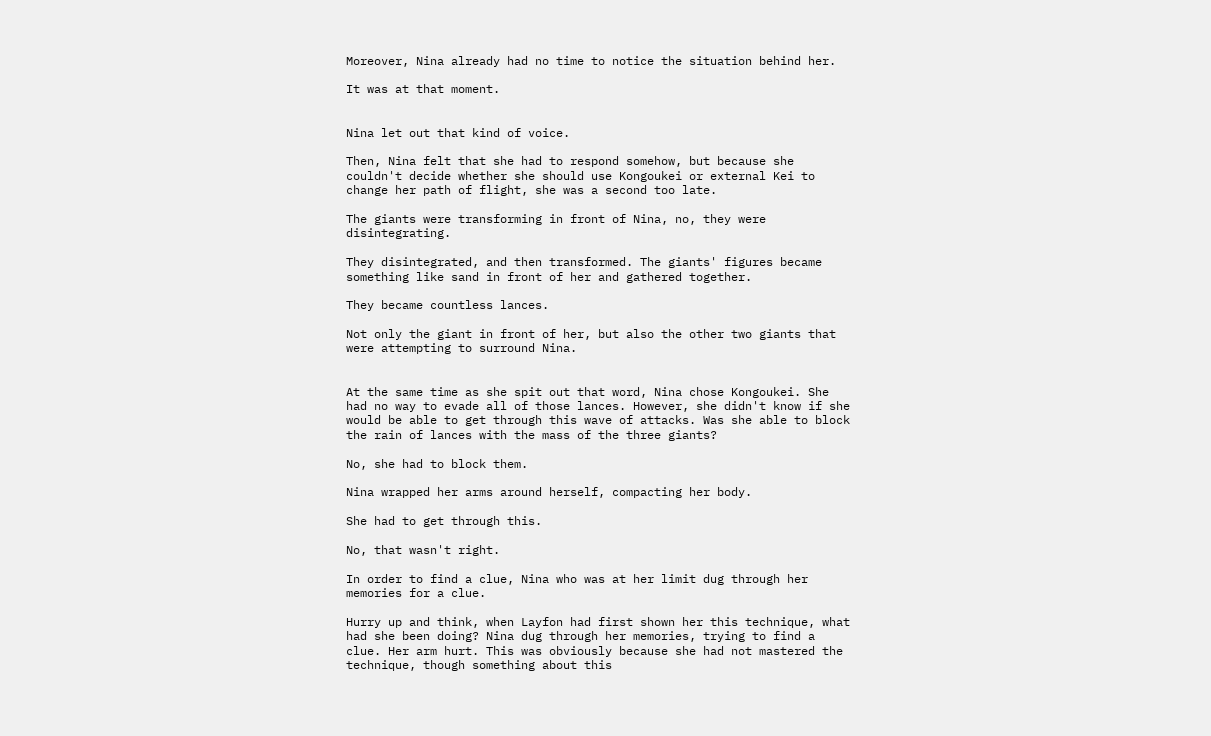Moreover, Nina already had no time to notice the situation behind her.

It was at that moment.


Nina let out that kind of voice.

Then, Nina felt that she had to respond somehow, but because she couldn't decide whether she should use Kongoukei or external Kei to change her path of flight, she was a second too late.

The giants were transforming in front of Nina, no, they were disintegrating.

They disintegrated, and then transformed. The giants' figures became something like sand in front of her and gathered together.

They became countless lances.

Not only the giant in front of her, but also the other two giants that were attempting to surround Nina.


At the same time as she spit out that word, Nina chose Kongoukei. She had no way to evade all of those lances. However, she didn't know if she would be able to get through this wave of attacks. Was she able to block the rain of lances with the mass of the three giants?

No, she had to block them.

Nina wrapped her arms around herself, compacting her body.

She had to get through this.

No, that wasn't right.

In order to find a clue, Nina who was at her limit dug through her memories for a clue.

Hurry up and think, when Layfon had first shown her this technique, what had she been doing? Nina dug through her memories, trying to find a clue. Her arm hurt. This was obviously because she had not mastered the technique, though something about this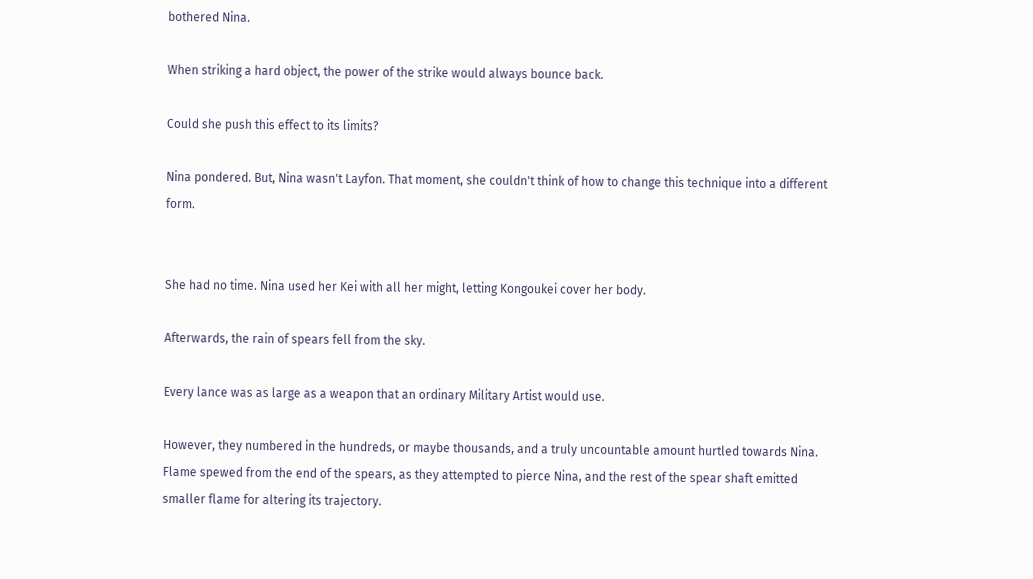bothered Nina.

When striking a hard object, the power of the strike would always bounce back.

Could she push this effect to its limits?

Nina pondered. But, Nina wasn't Layfon. That moment, she couldn't think of how to change this technique into a different form.


She had no time. Nina used her Kei with all her might, letting Kongoukei cover her body.

Afterwards, the rain of spears fell from the sky.

Every lance was as large as a weapon that an ordinary Military Artist would use.

However, they numbered in the hundreds, or maybe thousands, and a truly uncountable amount hurtled towards Nina. Flame spewed from the end of the spears, as they attempted to pierce Nina, and the rest of the spear shaft emitted smaller flame for altering its trajectory.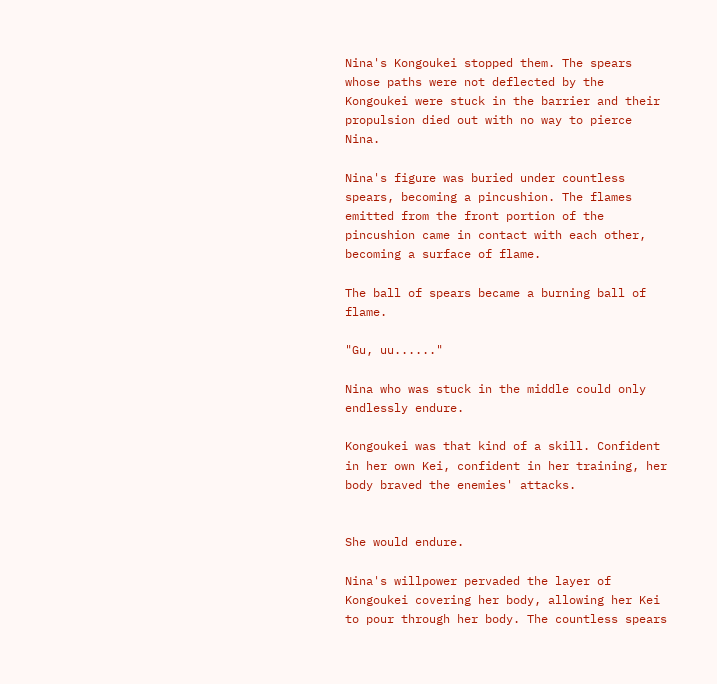Nina's Kongoukei stopped them. The spears whose paths were not deflected by the Kongoukei were stuck in the barrier and their propulsion died out with no way to pierce Nina.

Nina's figure was buried under countless spears, becoming a pincushion. The flames emitted from the front portion of the pincushion came in contact with each other, becoming a surface of flame.

The ball of spears became a burning ball of flame.

"Gu, uu......"

Nina who was stuck in the middle could only endlessly endure.

Kongoukei was that kind of a skill. Confident in her own Kei, confident in her training, her body braved the enemies' attacks.


She would endure.

Nina's willpower pervaded the layer of Kongoukei covering her body, allowing her Kei to pour through her body. The countless spears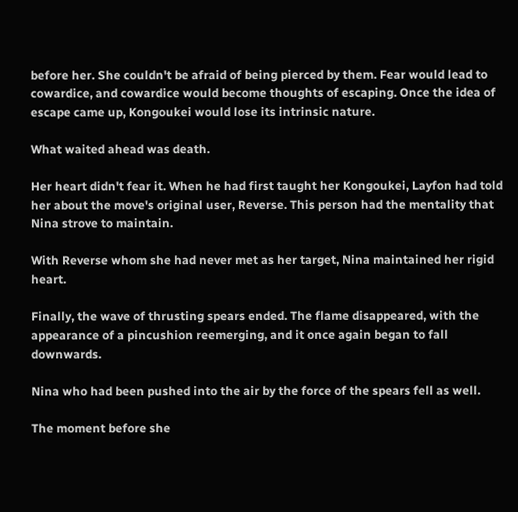before her. She couldn't be afraid of being pierced by them. Fear would lead to cowardice, and cowardice would become thoughts of escaping. Once the idea of escape came up, Kongoukei would lose its intrinsic nature.

What waited ahead was death.

Her heart didn't fear it. When he had first taught her Kongoukei, Layfon had told her about the move's original user, Reverse. This person had the mentality that Nina strove to maintain.

With Reverse whom she had never met as her target, Nina maintained her rigid heart.

Finally, the wave of thrusting spears ended. The flame disappeared, with the appearance of a pincushion reemerging, and it once again began to fall downwards.

Nina who had been pushed into the air by the force of the spears fell as well.

The moment before she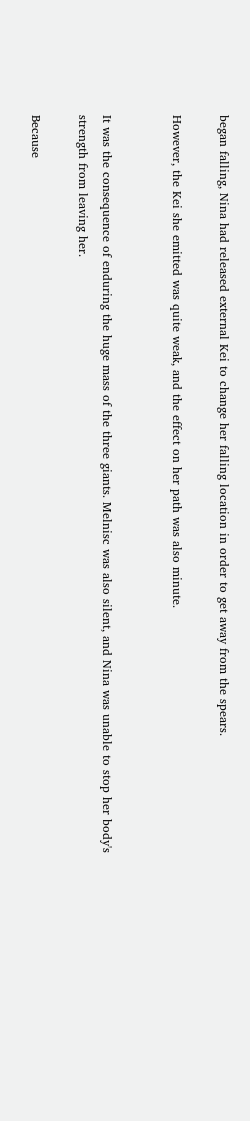began falling, Nina had released external Kei to change her falling location in order to get away from the spears.

However, the Kei she emitted was quite weak, and the effect on her path was also minute.


It was the consequence of enduring the huge mass of the three giants. Melnisc was also silent, and Nina was unable to stop her body's strength from leaving her.

Because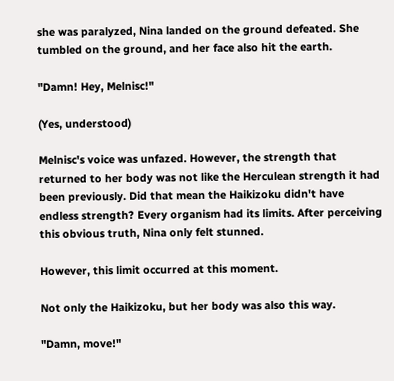she was paralyzed, Nina landed on the ground defeated. She tumbled on the ground, and her face also hit the earth.

"Damn! Hey, Melnisc!"

(Yes, understood)

Melnisc's voice was unfazed. However, the strength that returned to her body was not like the Herculean strength it had been previously. Did that mean the Haikizoku didn't have endless strength? Every organism had its limits. After perceiving this obvious truth, Nina only felt stunned.

However, this limit occurred at this moment.

Not only the Haikizoku, but her body was also this way.

"Damn, move!"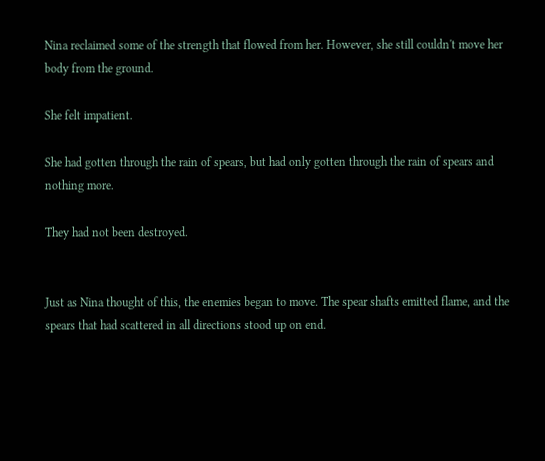Nina reclaimed some of the strength that flowed from her. However, she still couldn't move her body from the ground.

She felt impatient.

She had gotten through the rain of spears, but had only gotten through the rain of spears and nothing more.

They had not been destroyed.


Just as Nina thought of this, the enemies began to move. The spear shafts emitted flame, and the spears that had scattered in all directions stood up on end.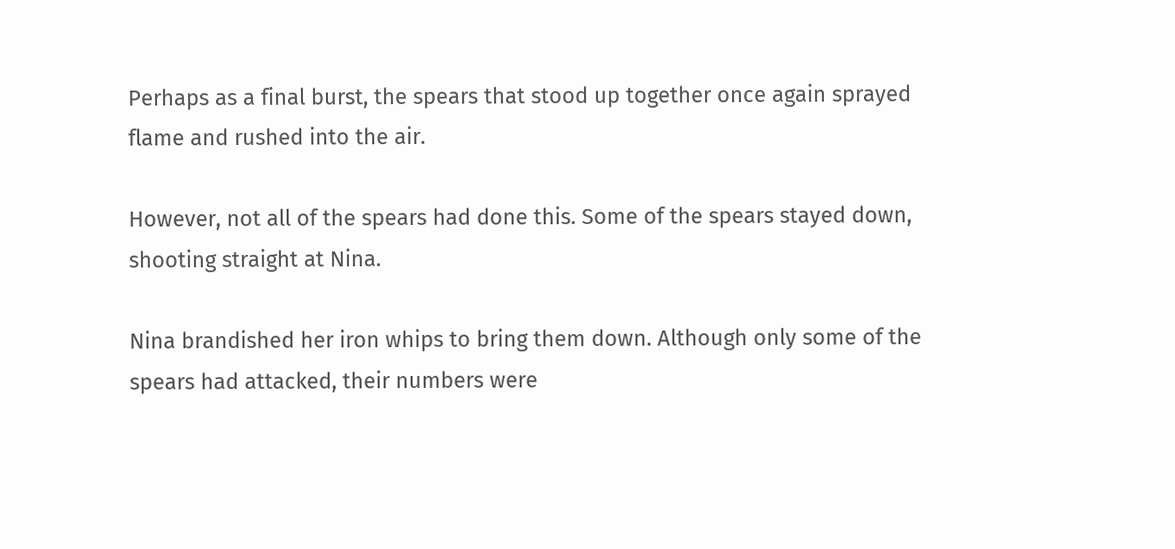Perhaps as a final burst, the spears that stood up together once again sprayed flame and rushed into the air.

However, not all of the spears had done this. Some of the spears stayed down, shooting straight at Nina.

Nina brandished her iron whips to bring them down. Although only some of the spears had attacked, their numbers were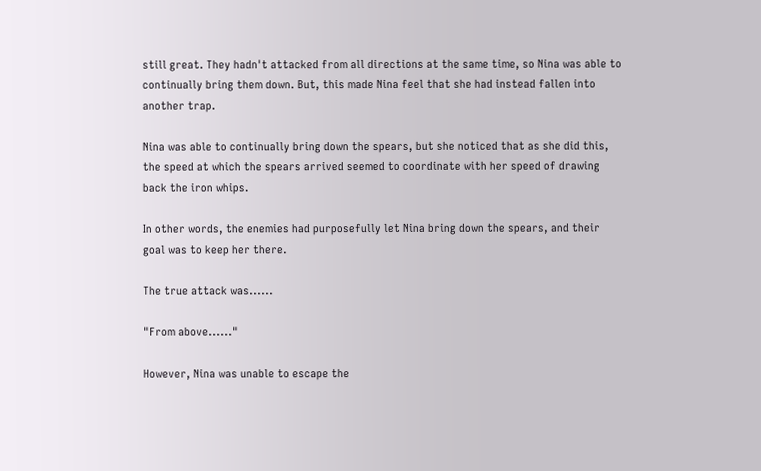still great. They hadn't attacked from all directions at the same time, so Nina was able to continually bring them down. But, this made Nina feel that she had instead fallen into another trap.

Nina was able to continually bring down the spears, but she noticed that as she did this, the speed at which the spears arrived seemed to coordinate with her speed of drawing back the iron whips.

In other words, the enemies had purposefully let Nina bring down the spears, and their goal was to keep her there.

The true attack was......

"From above......"

However, Nina was unable to escape the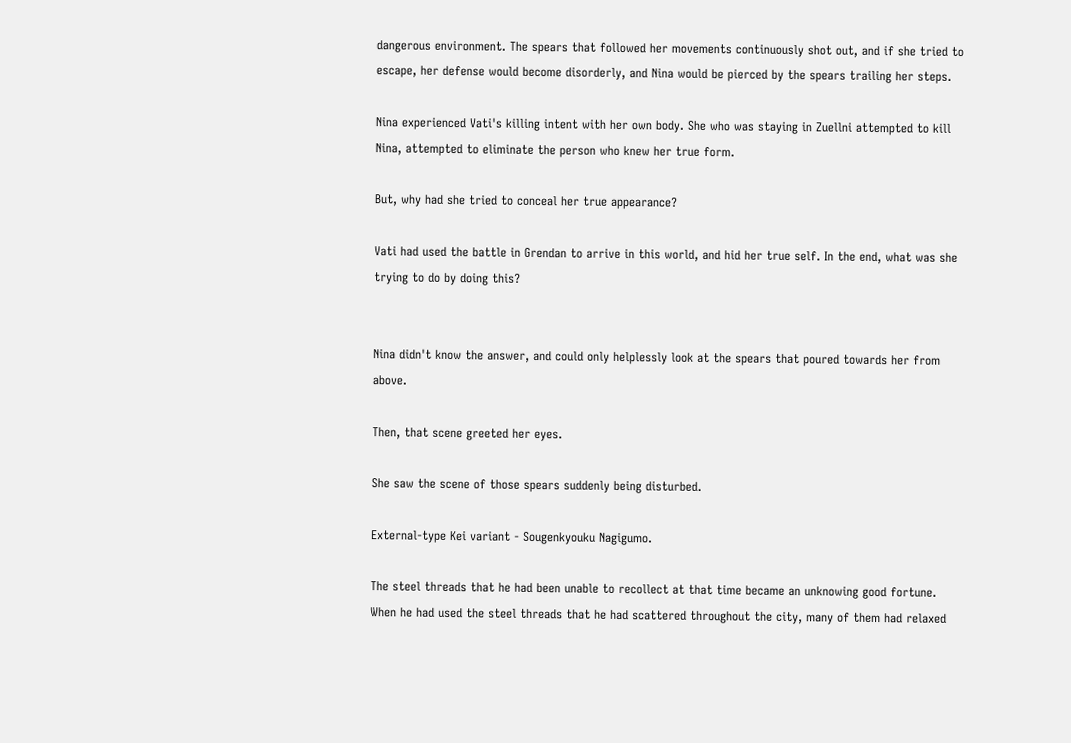dangerous environment. The spears that followed her movements continuously shot out, and if she tried to escape, her defense would become disorderly, and Nina would be pierced by the spears trailing her steps.

Nina experienced Vati's killing intent with her own body. She who was staying in Zuellni attempted to kill Nina, attempted to eliminate the person who knew her true form.

But, why had she tried to conceal her true appearance?

Vati had used the battle in Grendan to arrive in this world, and hid her true self. In the end, what was she trying to do by doing this?


Nina didn't know the answer, and could only helplessly look at the spears that poured towards her from above.

Then, that scene greeted her eyes.

She saw the scene of those spears suddenly being disturbed.

External-type Kei variant - Sougenkyouku Nagigumo.

The steel threads that he had been unable to recollect at that time became an unknowing good fortune. When he had used the steel threads that he had scattered throughout the city, many of them had relaxed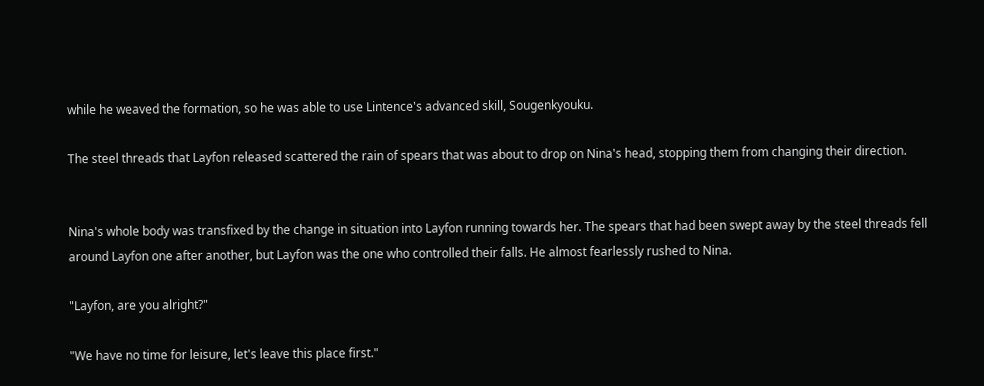while he weaved the formation, so he was able to use Lintence's advanced skill, Sougenkyouku.

The steel threads that Layfon released scattered the rain of spears that was about to drop on Nina's head, stopping them from changing their direction.


Nina's whole body was transfixed by the change in situation into Layfon running towards her. The spears that had been swept away by the steel threads fell around Layfon one after another, but Layfon was the one who controlled their falls. He almost fearlessly rushed to Nina.

"Layfon, are you alright?"

"We have no time for leisure, let's leave this place first."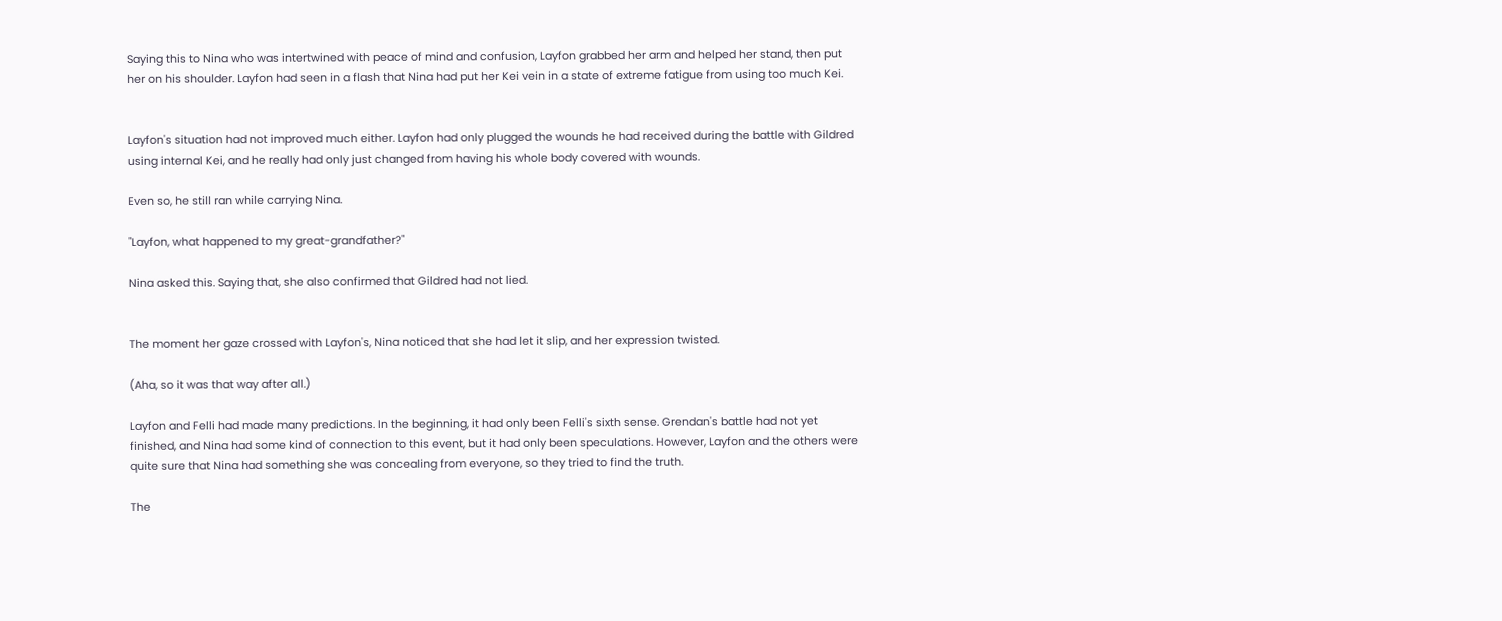Saying this to Nina who was intertwined with peace of mind and confusion, Layfon grabbed her arm and helped her stand, then put her on his shoulder. Layfon had seen in a flash that Nina had put her Kei vein in a state of extreme fatigue from using too much Kei.


Layfon's situation had not improved much either. Layfon had only plugged the wounds he had received during the battle with Gildred using internal Kei, and he really had only just changed from having his whole body covered with wounds.

Even so, he still ran while carrying Nina.

"Layfon, what happened to my great-grandfather?"

Nina asked this. Saying that, she also confirmed that Gildred had not lied.


The moment her gaze crossed with Layfon's, Nina noticed that she had let it slip, and her expression twisted.

(Aha, so it was that way after all.)

Layfon and Felli had made many predictions. In the beginning, it had only been Felli's sixth sense. Grendan's battle had not yet finished, and Nina had some kind of connection to this event, but it had only been speculations. However, Layfon and the others were quite sure that Nina had something she was concealing from everyone, so they tried to find the truth.

The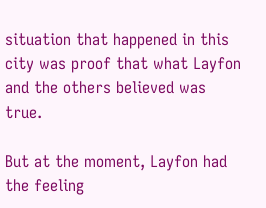situation that happened in this city was proof that what Layfon and the others believed was true.

But at the moment, Layfon had the feeling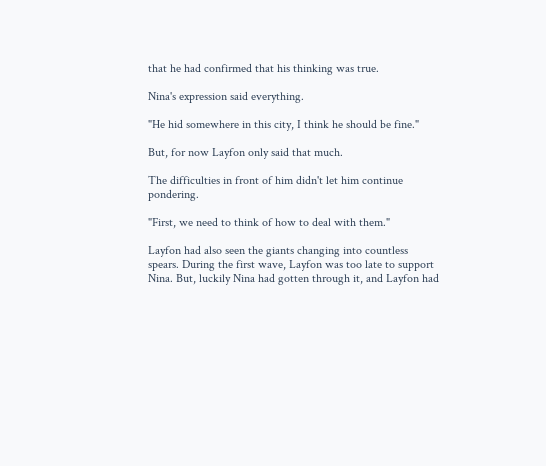that he had confirmed that his thinking was true.

Nina's expression said everything.

"He hid somewhere in this city, I think he should be fine."

But, for now Layfon only said that much.

The difficulties in front of him didn't let him continue pondering.

"First, we need to think of how to deal with them."

Layfon had also seen the giants changing into countless spears. During the first wave, Layfon was too late to support Nina. But, luckily Nina had gotten through it, and Layfon had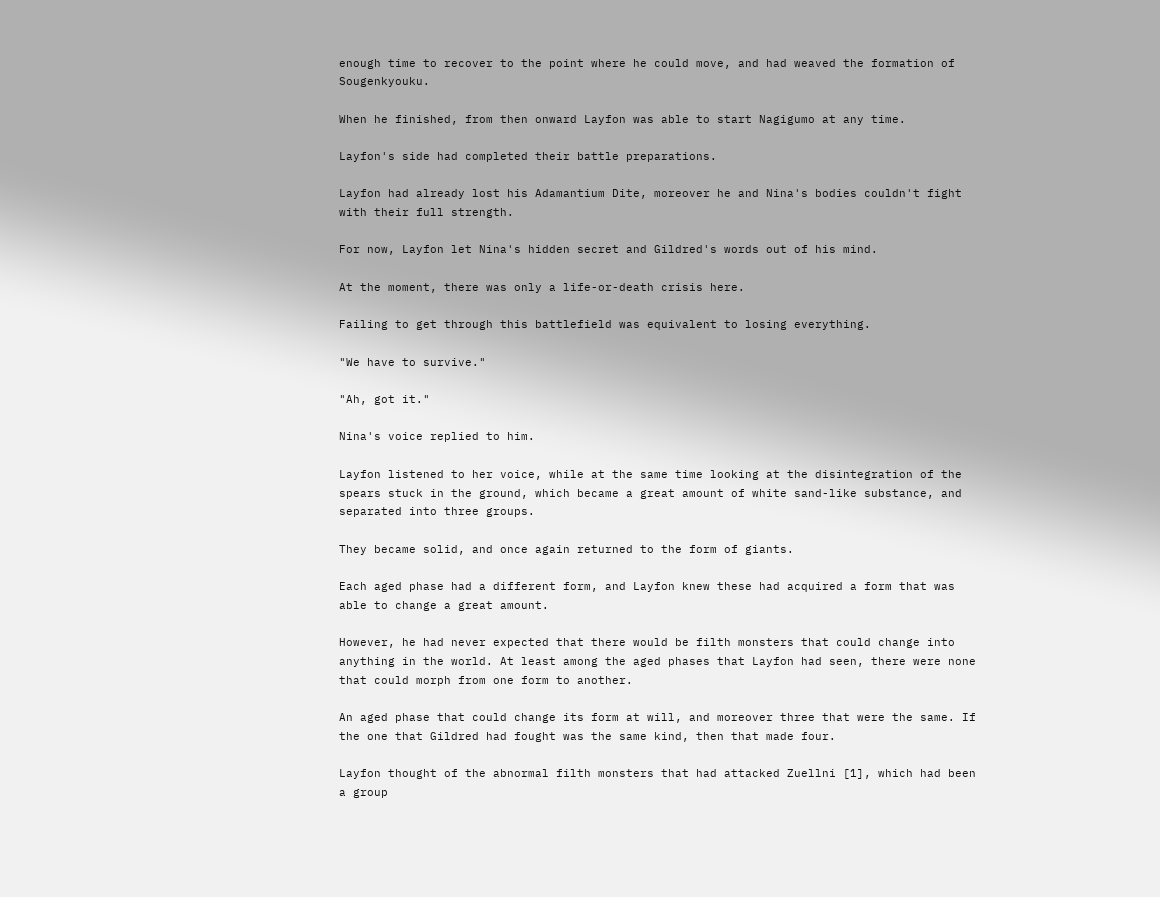enough time to recover to the point where he could move, and had weaved the formation of Sougenkyouku.

When he finished, from then onward Layfon was able to start Nagigumo at any time.

Layfon's side had completed their battle preparations.

Layfon had already lost his Adamantium Dite, moreover he and Nina's bodies couldn't fight with their full strength.

For now, Layfon let Nina's hidden secret and Gildred's words out of his mind.

At the moment, there was only a life-or-death crisis here.

Failing to get through this battlefield was equivalent to losing everything.

"We have to survive."

"Ah, got it."

Nina's voice replied to him.

Layfon listened to her voice, while at the same time looking at the disintegration of the spears stuck in the ground, which became a great amount of white sand-like substance, and separated into three groups.

They became solid, and once again returned to the form of giants.

Each aged phase had a different form, and Layfon knew these had acquired a form that was able to change a great amount.

However, he had never expected that there would be filth monsters that could change into anything in the world. At least among the aged phases that Layfon had seen, there were none that could morph from one form to another.

An aged phase that could change its form at will, and moreover three that were the same. If the one that Gildred had fought was the same kind, then that made four.

Layfon thought of the abnormal filth monsters that had attacked Zuellni [1], which had been a group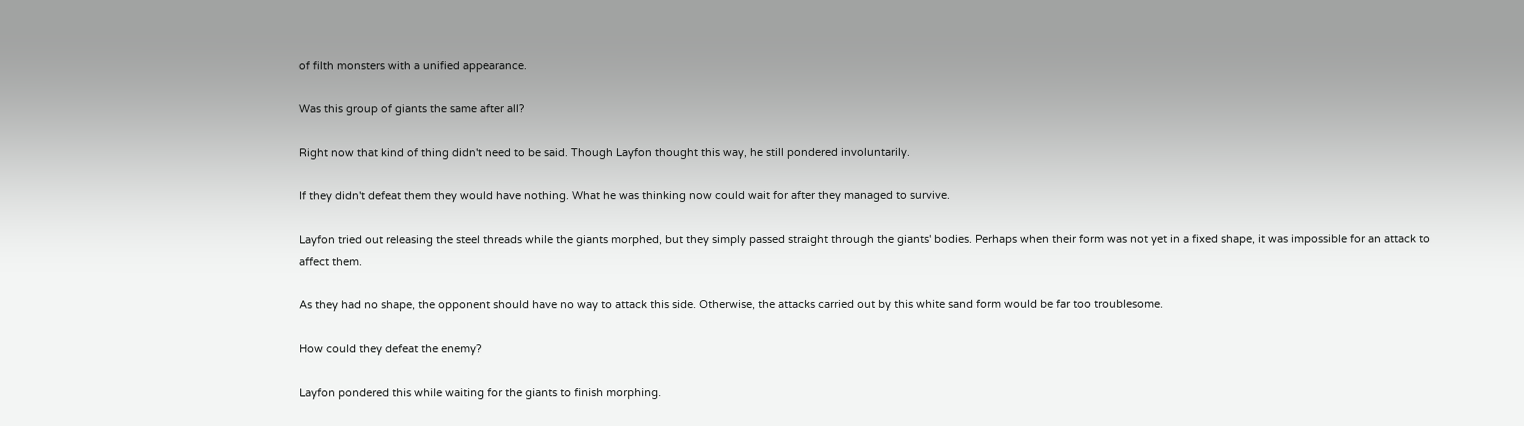of filth monsters with a unified appearance.

Was this group of giants the same after all?

Right now that kind of thing didn't need to be said. Though Layfon thought this way, he still pondered involuntarily.

If they didn't defeat them they would have nothing. What he was thinking now could wait for after they managed to survive.

Layfon tried out releasing the steel threads while the giants morphed, but they simply passed straight through the giants' bodies. Perhaps when their form was not yet in a fixed shape, it was impossible for an attack to affect them.

As they had no shape, the opponent should have no way to attack this side. Otherwise, the attacks carried out by this white sand form would be far too troublesome.

How could they defeat the enemy?

Layfon pondered this while waiting for the giants to finish morphing.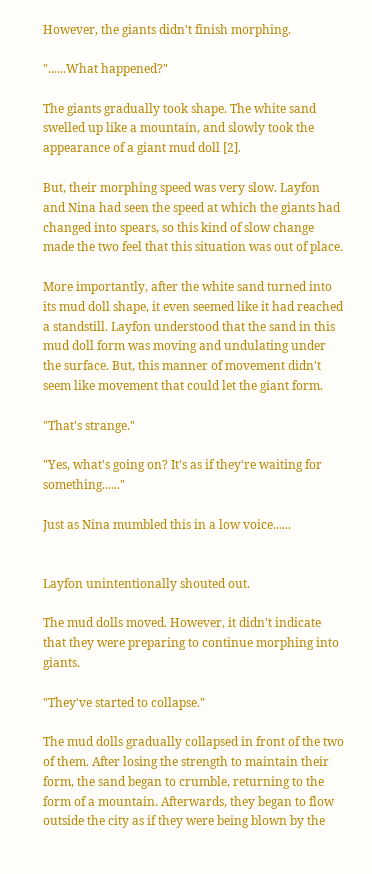However, the giants didn't finish morphing.

"......What happened?"

The giants gradually took shape. The white sand swelled up like a mountain, and slowly took the appearance of a giant mud doll [2].

But, their morphing speed was very slow. Layfon and Nina had seen the speed at which the giants had changed into spears, so this kind of slow change made the two feel that this situation was out of place.

More importantly, after the white sand turned into its mud doll shape, it even seemed like it had reached a standstill. Layfon understood that the sand in this mud doll form was moving and undulating under the surface. But, this manner of movement didn't seem like movement that could let the giant form.

"That's strange."

"Yes, what's going on? It's as if they're waiting for something......"

Just as Nina mumbled this in a low voice......


Layfon unintentionally shouted out.

The mud dolls moved. However, it didn't indicate that they were preparing to continue morphing into giants.

"They've started to collapse."

The mud dolls gradually collapsed in front of the two of them. After losing the strength to maintain their form, the sand began to crumble, returning to the form of a mountain. Afterwards, they began to flow outside the city as if they were being blown by the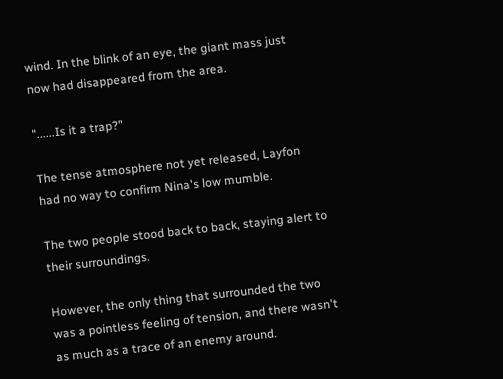wind. In the blink of an eye, the giant mass just now had disappeared from the area.

"......Is it a trap?"

The tense atmosphere not yet released, Layfon had no way to confirm Nina's low mumble.

The two people stood back to back, staying alert to their surroundings.

However, the only thing that surrounded the two was a pointless feeling of tension, and there wasn't as much as a trace of an enemy around.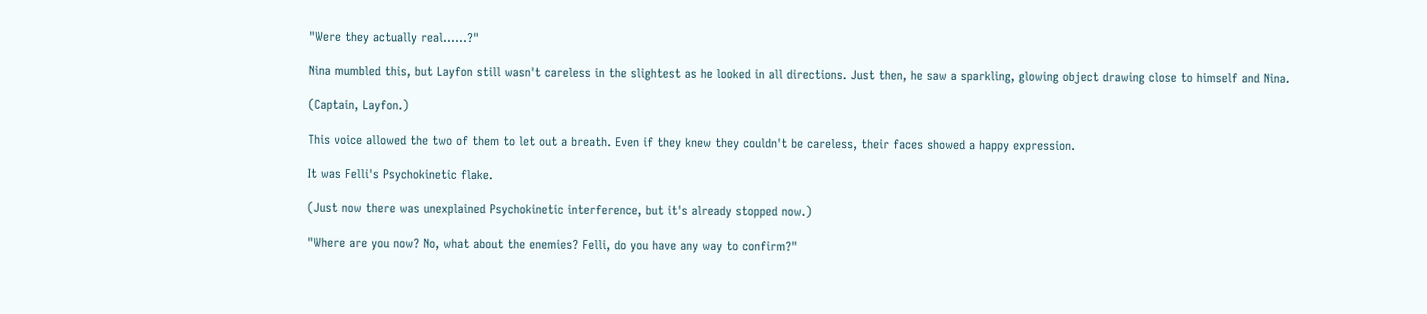"Were they actually real......?"

Nina mumbled this, but Layfon still wasn't careless in the slightest as he looked in all directions. Just then, he saw a sparkling, glowing object drawing close to himself and Nina.

(Captain, Layfon.)

This voice allowed the two of them to let out a breath. Even if they knew they couldn't be careless, their faces showed a happy expression.

It was Felli's Psychokinetic flake.

(Just now there was unexplained Psychokinetic interference, but it's already stopped now.)

"Where are you now? No, what about the enemies? Felli, do you have any way to confirm?"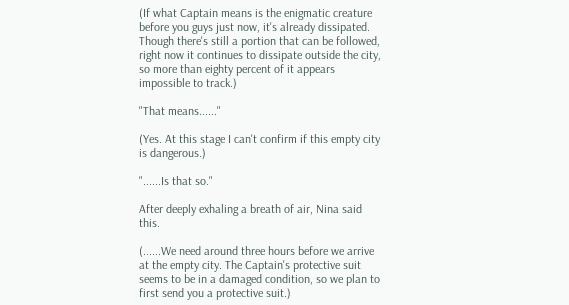(If what Captain means is the enigmatic creature before you guys just now, it's already dissipated. Though there's still a portion that can be followed, right now it continues to dissipate outside the city, so more than eighty percent of it appears impossible to track.)

"That means......"

(Yes. At this stage I can't confirm if this empty city is dangerous.)

"......Is that so."

After deeply exhaling a breath of air, Nina said this.

(......We need around three hours before we arrive at the empty city. The Captain's protective suit seems to be in a damaged condition, so we plan to first send you a protective suit.)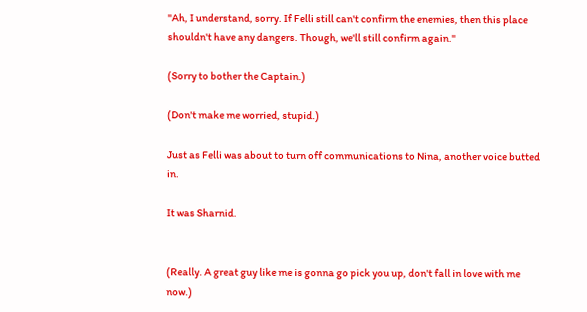"Ah, I understand, sorry. If Felli still can't confirm the enemies, then this place shouldn't have any dangers. Though, we'll still confirm again."

(Sorry to bother the Captain.)

(Don't make me worried, stupid.)

Just as Felli was about to turn off communications to Nina, another voice butted in.

It was Sharnid.


(Really. A great guy like me is gonna go pick you up, don't fall in love with me now.)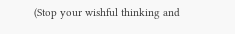(Stop your wishful thinking and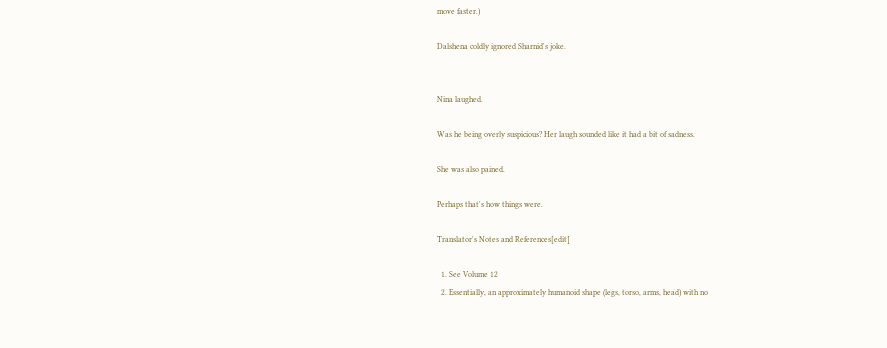move faster.)

Dalshena coldly ignored Sharnid's joke.


Nina laughed.

Was he being overly suspicious? Her laugh sounded like it had a bit of sadness.

She was also pained.

Perhaps that's how things were.

Translator's Notes and References[edit]

  1. See Volume 12
  2. Essentially, an approximately humanoid shape (legs, torso, arms, head) with no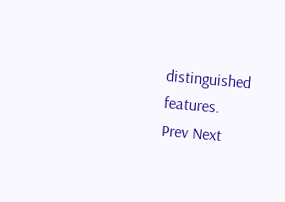distinguished features.
Prev Next